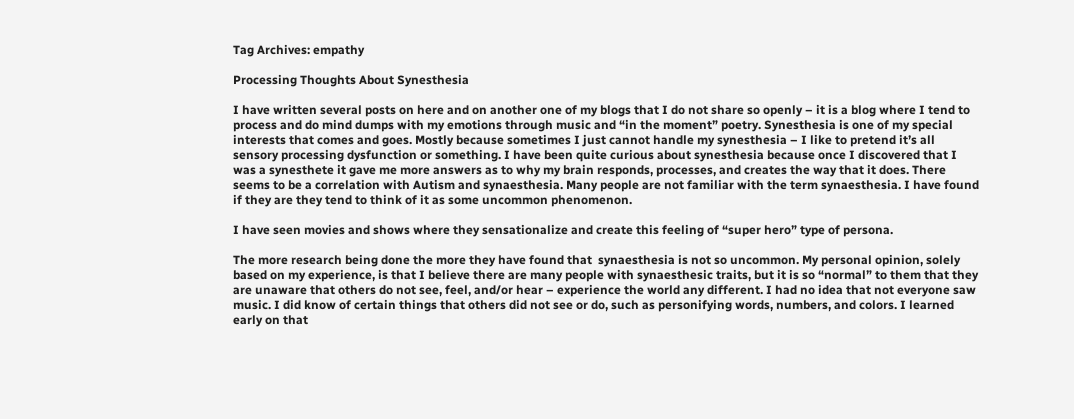Tag Archives: empathy

Processing Thoughts About Synesthesia

I have written several posts on here and on another one of my blogs that I do not share so openly – it is a blog where I tend to process and do mind dumps with my emotions through music and “in the moment” poetry. Synesthesia is one of my special interests that comes and goes. Mostly because sometimes I just cannot handle my synesthesia – I like to pretend it’s all sensory processing dysfunction or something. I have been quite curious about synesthesia because once I discovered that I was a synesthete it gave me more answers as to why my brain responds, processes, and creates the way that it does. There seems to be a correlation with Autism and synaesthesia. Many people are not familiar with the term synaesthesia. I have found if they are they tend to think of it as some uncommon phenomenon.

I have seen movies and shows where they sensationalize and create this feeling of “super hero” type of persona.

The more research being done the more they have found that  synaesthesia is not so uncommon. My personal opinion, solely based on my experience, is that I believe there are many people with synaesthesic traits, but it is so “normal” to them that they are unaware that others do not see, feel, and/or hear – experience the world any different. I had no idea that not everyone saw music. I did know of certain things that others did not see or do, such as personifying words, numbers, and colors. I learned early on that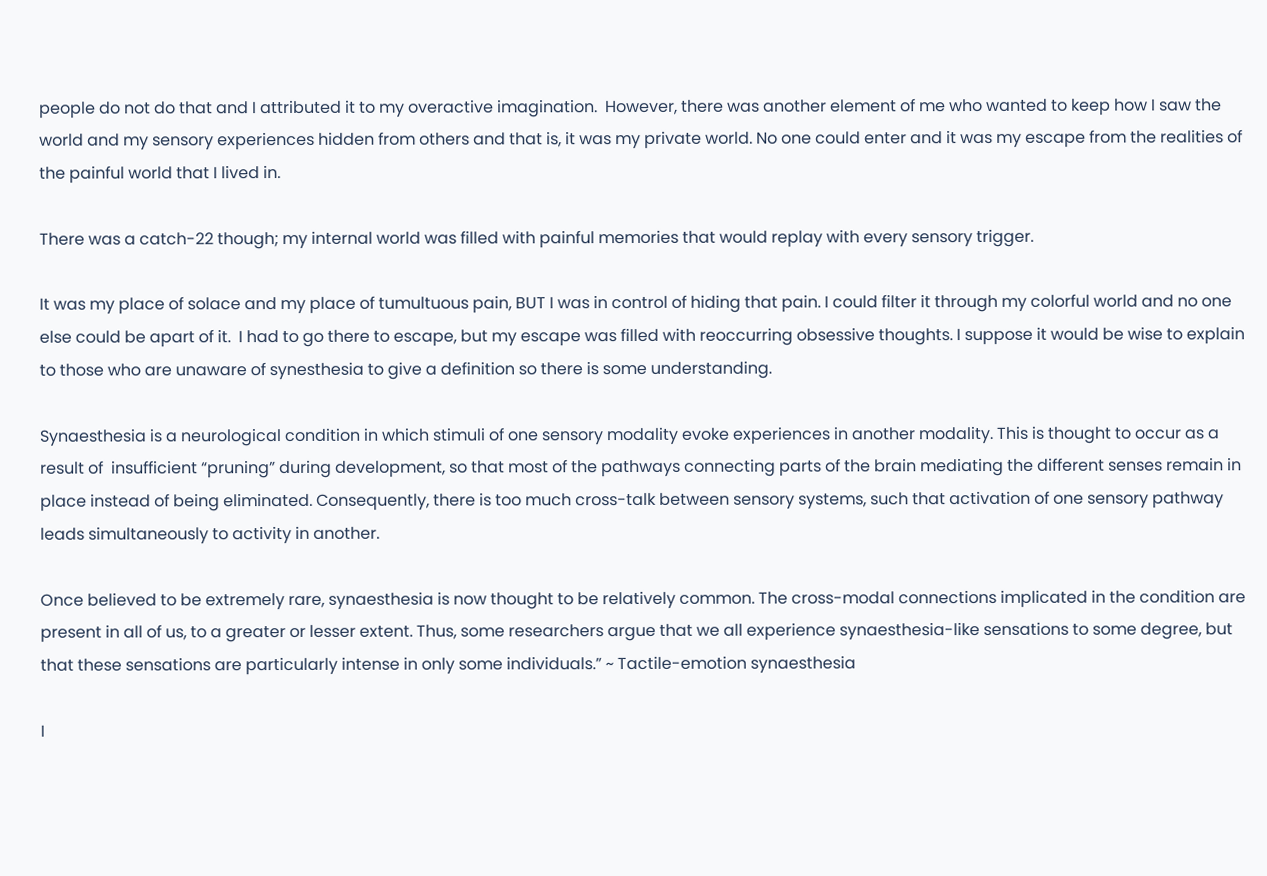people do not do that and I attributed it to my overactive imagination.  However, there was another element of me who wanted to keep how I saw the world and my sensory experiences hidden from others and that is, it was my private world. No one could enter and it was my escape from the realities of the painful world that I lived in.

There was a catch-22 though; my internal world was filled with painful memories that would replay with every sensory trigger.

It was my place of solace and my place of tumultuous pain, BUT I was in control of hiding that pain. I could filter it through my colorful world and no one else could be apart of it.  I had to go there to escape, but my escape was filled with reoccurring obsessive thoughts. I suppose it would be wise to explain to those who are unaware of synesthesia to give a definition so there is some understanding.

Synaesthesia is a neurological condition in which stimuli of one sensory modality evoke experiences in another modality. This is thought to occur as a result of  insufficient “pruning” during development, so that most of the pathways connecting parts of the brain mediating the different senses remain in place instead of being eliminated. Consequently, there is too much cross-talk between sensory systems, such that activation of one sensory pathway leads simultaneously to activity in another.

Once believed to be extremely rare, synaesthesia is now thought to be relatively common. The cross-modal connections implicated in the condition are present in all of us, to a greater or lesser extent. Thus, some researchers argue that we all experience synaesthesia-like sensations to some degree, but that these sensations are particularly intense in only some individuals.” ~ Tactile-emotion synaesthesia

I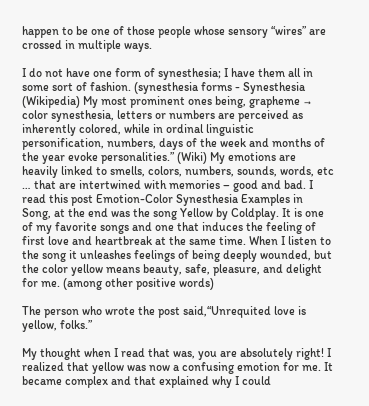happen to be one of those people whose sensory “wires” are crossed in multiple ways.

I do not have one form of synesthesia; I have them all in some sort of fashion. (synesthesia forms - Synesthesia (Wikipedia) My most prominent ones being, grapheme → color synesthesia, letters or numbers are perceived as inherently colored, while in ordinal linguistic personification, numbers, days of the week and months of the year evoke personalities.” (Wiki) My emotions are heavily linked to smells, colors, numbers, sounds, words, etc … that are intertwined with memories – good and bad. I read this post Emotion-Color Synesthesia Examples in Song, at the end was the song Yellow by Coldplay. It is one of my favorite songs and one that induces the feeling of first love and heartbreak at the same time. When I listen to the song it unleashes feelings of being deeply wounded, but the color yellow means beauty, safe, pleasure, and delight for me. (among other positive words)

The person who wrote the post said,“Unrequited love is yellow, folks.”

My thought when I read that was, you are absolutely right! I realized that yellow was now a confusing emotion for me. It became complex and that explained why I could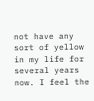not have any sort of yellow in my life for several years now. I feel the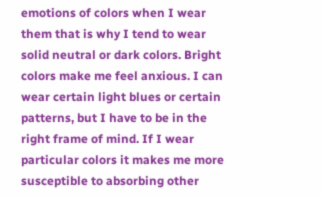emotions of colors when I wear them that is why I tend to wear solid neutral or dark colors. Bright colors make me feel anxious. I can wear certain light blues or certain patterns, but I have to be in the right frame of mind. If I wear particular colors it makes me more susceptible to absorbing other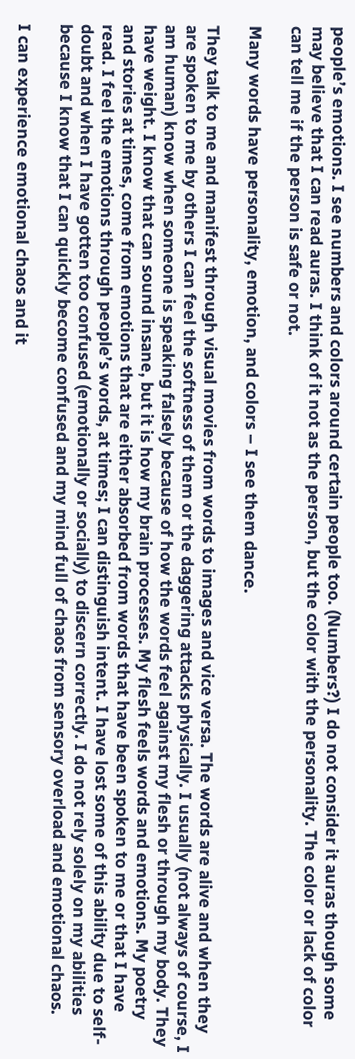people’s emotions. I see numbers and colors around certain people too. (Numbers?) I do not consider it auras though some may believe that I can read auras. I think of it not as the person, but the color with the personality. The color or lack of color can tell me if the person is safe or not.

Many words have personality, emotion, and colors – I see them dance.

They talk to me and manifest through visual movies from words to images and vice versa. The words are alive and when they are spoken to me by others I can feel the softness of them or the daggering attacks physically. I usually (not always of course, I am human) know when someone is speaking falsely because of how the words feel against my flesh or through my body. They have weight. I know that can sound insane, but it is how my brain processes. My flesh feels words and emotions. My poetry and stories at times, come from emotions that are either absorbed from words that have been spoken to me or that I have read. I feel the emotions through people’s words, at times; I can distinguish intent. I have lost some of this ability due to self-doubt and when I have gotten too confused (emotionally or socially) to discern correctly. I do not rely solely on my abilities because I know that I can quickly become confused and my mind full of chaos from sensory overload and emotional chaos.

I can experience emotional chaos and it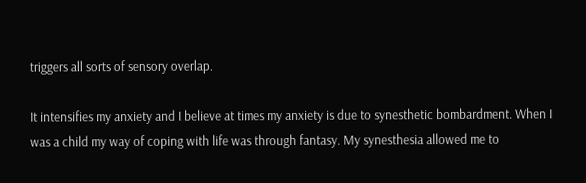triggers all sorts of sensory overlap.

It intensifies my anxiety and I believe at times my anxiety is due to synesthetic bombardment. When I was a child my way of coping with life was through fantasy. My synesthesia allowed me to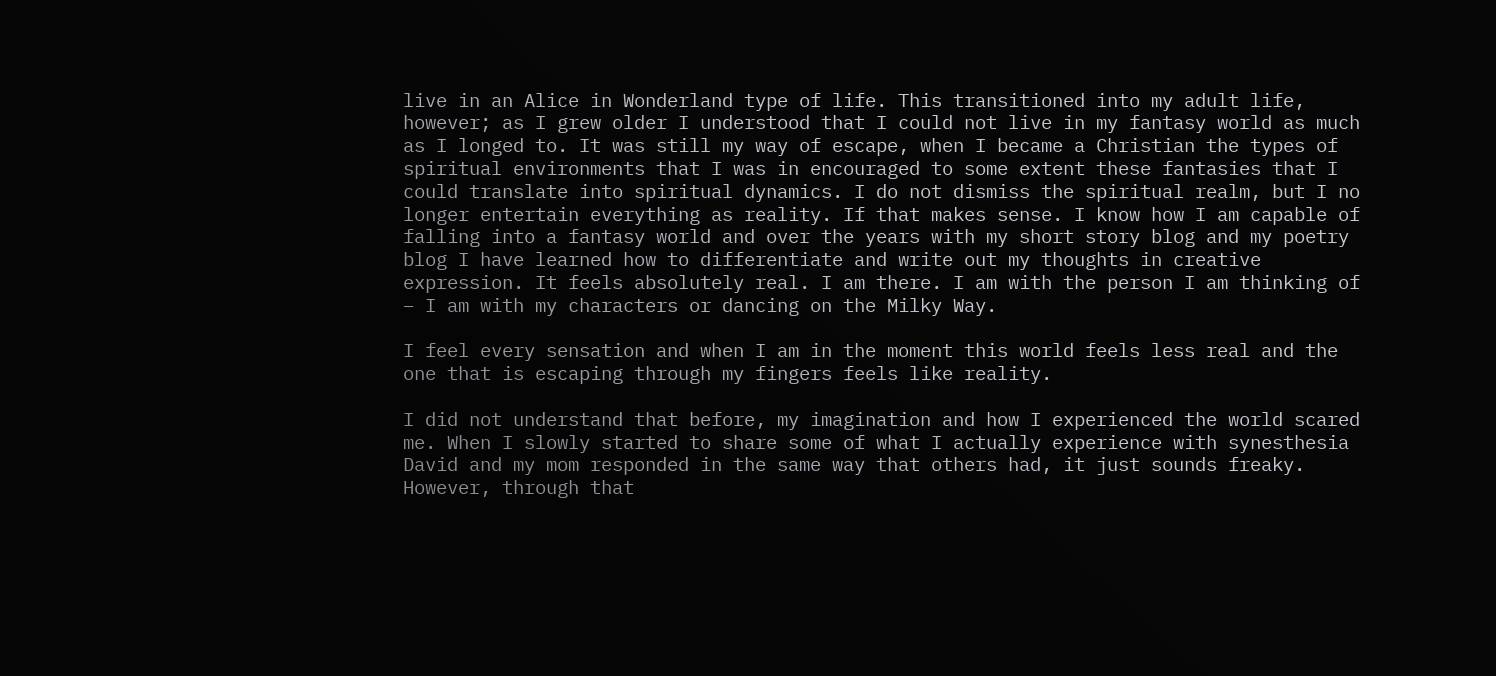live in an Alice in Wonderland type of life. This transitioned into my adult life, however; as I grew older I understood that I could not live in my fantasy world as much as I longed to. It was still my way of escape, when I became a Christian the types of spiritual environments that I was in encouraged to some extent these fantasies that I could translate into spiritual dynamics. I do not dismiss the spiritual realm, but I no longer entertain everything as reality. If that makes sense. I know how I am capable of falling into a fantasy world and over the years with my short story blog and my poetry blog I have learned how to differentiate and write out my thoughts in creative expression. It feels absolutely real. I am there. I am with the person I am thinking of – I am with my characters or dancing on the Milky Way.

I feel every sensation and when I am in the moment this world feels less real and the one that is escaping through my fingers feels like reality.

I did not understand that before, my imagination and how I experienced the world scared me. When I slowly started to share some of what I actually experience with synesthesia David and my mom responded in the same way that others had, it just sounds freaky. However, through that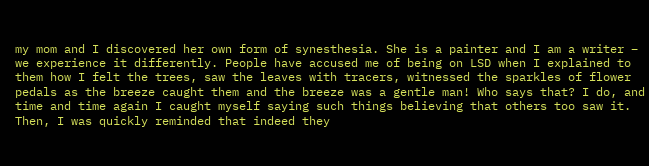my mom and I discovered her own form of synesthesia. She is a painter and I am a writer – we experience it differently. People have accused me of being on LSD when I explained to them how I felt the trees, saw the leaves with tracers, witnessed the sparkles of flower pedals as the breeze caught them and the breeze was a gentle man! Who says that? I do, and time and time again I caught myself saying such things believing that others too saw it. Then, I was quickly reminded that indeed they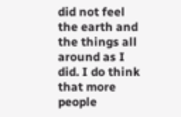did not feel the earth and the things all around as I did. I do think that more people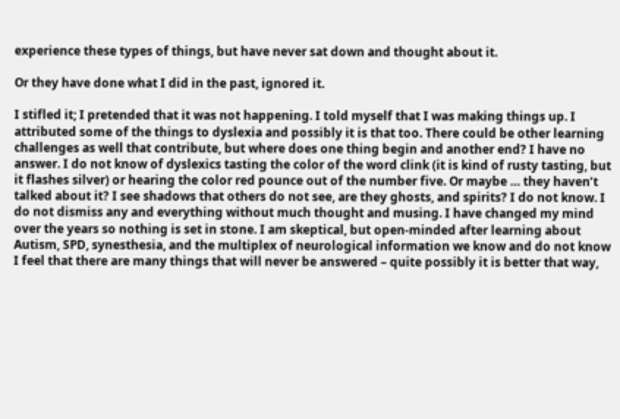experience these types of things, but have never sat down and thought about it.

Or they have done what I did in the past, ignored it.

I stifled it; I pretended that it was not happening. I told myself that I was making things up. I attributed some of the things to dyslexia and possibly it is that too. There could be other learning challenges as well that contribute, but where does one thing begin and another end? I have no answer. I do not know of dyslexics tasting the color of the word clink (it is kind of rusty tasting, but it flashes silver) or hearing the color red pounce out of the number five. Or maybe … they haven’t talked about it? I see shadows that others do not see, are they ghosts, and spirits? I do not know. I do not dismiss any and everything without much thought and musing. I have changed my mind over the years so nothing is set in stone. I am skeptical, but open-minded after learning about Autism, SPD, synesthesia, and the multiplex of neurological information we know and do not know I feel that there are many things that will never be answered – quite possibly it is better that way,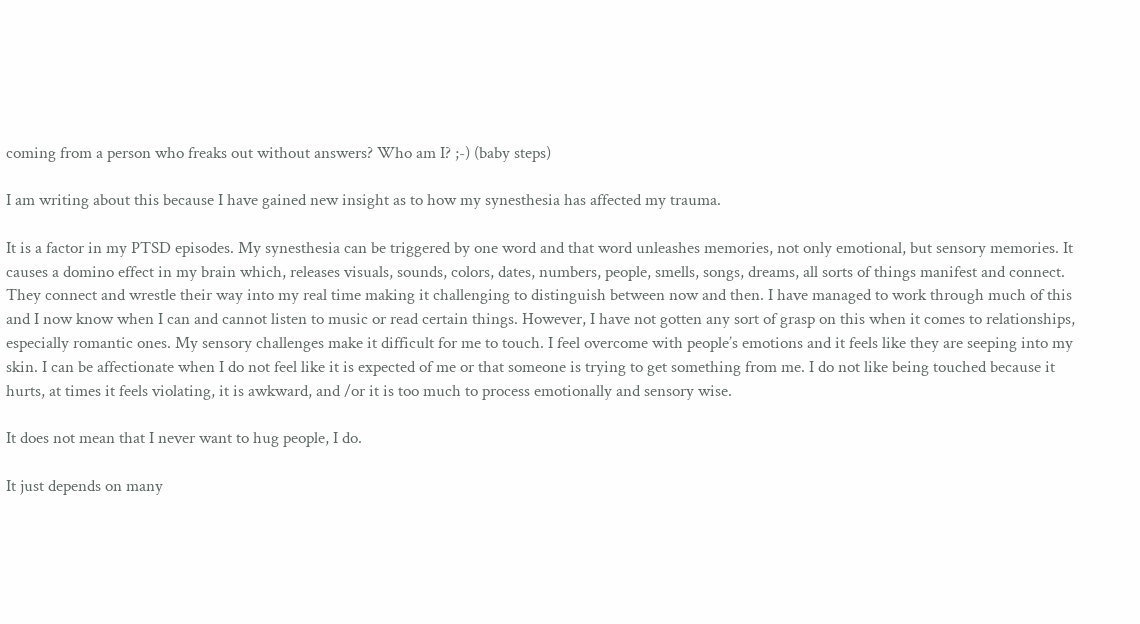coming from a person who freaks out without answers? Who am I? ;-) (baby steps)

I am writing about this because I have gained new insight as to how my synesthesia has affected my trauma.

It is a factor in my PTSD episodes. My synesthesia can be triggered by one word and that word unleashes memories, not only emotional, but sensory memories. It causes a domino effect in my brain which, releases visuals, sounds, colors, dates, numbers, people, smells, songs, dreams, all sorts of things manifest and connect. They connect and wrestle their way into my real time making it challenging to distinguish between now and then. I have managed to work through much of this and I now know when I can and cannot listen to music or read certain things. However, I have not gotten any sort of grasp on this when it comes to relationships, especially romantic ones. My sensory challenges make it difficult for me to touch. I feel overcome with people’s emotions and it feels like they are seeping into my skin. I can be affectionate when I do not feel like it is expected of me or that someone is trying to get something from me. I do not like being touched because it hurts, at times it feels violating, it is awkward, and /or it is too much to process emotionally and sensory wise.

It does not mean that I never want to hug people, I do.

It just depends on many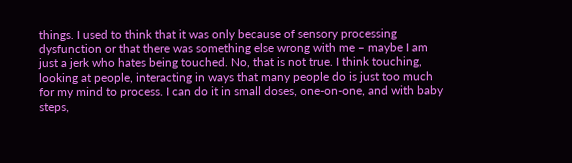things. I used to think that it was only because of sensory processing dysfunction or that there was something else wrong with me – maybe I am just a jerk who hates being touched. No, that is not true. I think touching, looking at people, interacting in ways that many people do is just too much for my mind to process. I can do it in small doses, one-on-one, and with baby steps,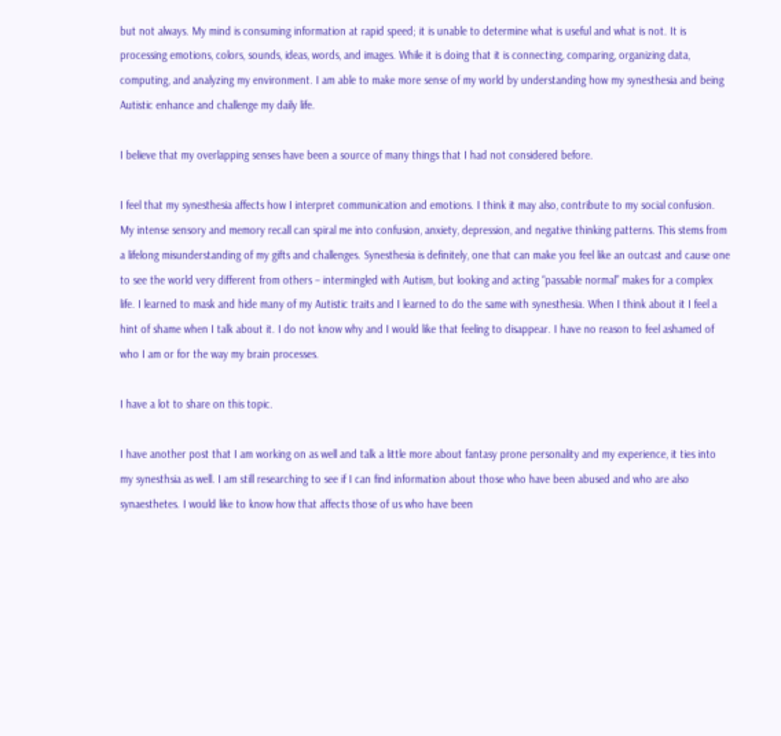but not always. My mind is consuming information at rapid speed; it is unable to determine what is useful and what is not. It is processing emotions, colors, sounds, ideas, words, and images. While it is doing that it is connecting, comparing, organizing data, computing, and analyzing my environment. I am able to make more sense of my world by understanding how my synesthesia and being Autistic enhance and challenge my daily life.

I believe that my overlapping senses have been a source of many things that I had not considered before.

I feel that my synesthesia affects how I interpret communication and emotions. I think it may also, contribute to my social confusion. My intense sensory and memory recall can spiral me into confusion, anxiety, depression, and negative thinking patterns. This stems from a lifelong misunderstanding of my gifts and challenges. Synesthesia is definitely, one that can make you feel like an outcast and cause one to see the world very different from others – intermingled with Autism, but looking and acting “passable normal” makes for a complex life. I learned to mask and hide many of my Autistic traits and I learned to do the same with synesthesia. When I think about it I feel a hint of shame when I talk about it. I do not know why and I would like that feeling to disappear. I have no reason to feel ashamed of who I am or for the way my brain processes.

I have a lot to share on this topic.

I have another post that I am working on as well and talk a little more about fantasy prone personality and my experience, it ties into my synesthsia as well. I am still researching to see if I can find information about those who have been abused and who are also synaesthetes. I would like to know how that affects those of us who have been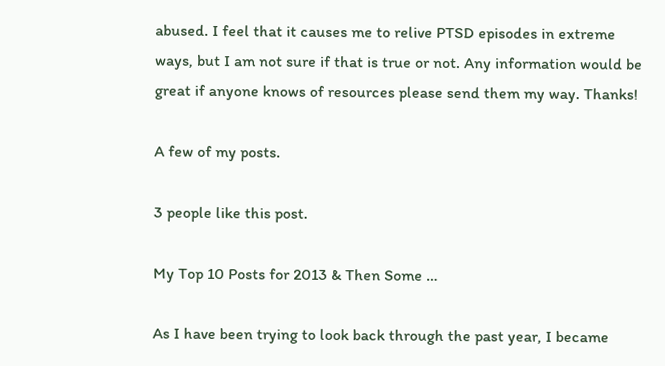abused. I feel that it causes me to relive PTSD episodes in extreme ways, but I am not sure if that is true or not. Any information would be great if anyone knows of resources please send them my way. Thanks!

A few of my posts.

3 people like this post.

My Top 10 Posts for 2013 & Then Some …

As I have been trying to look back through the past year, I became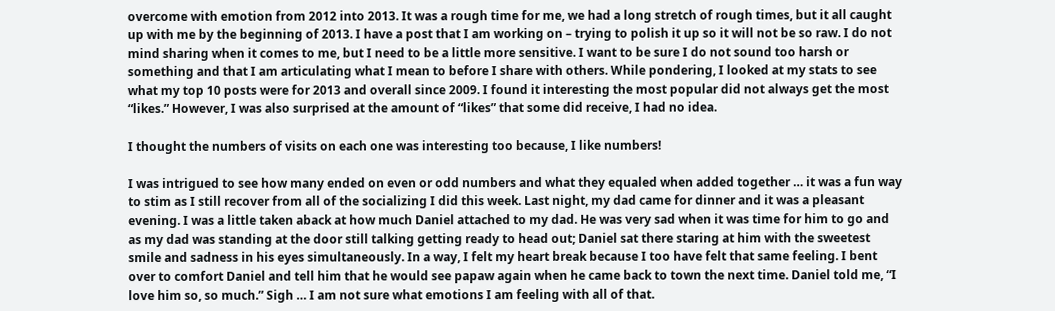overcome with emotion from 2012 into 2013. It was a rough time for me, we had a long stretch of rough times, but it all caught up with me by the beginning of 2013. I have a post that I am working on – trying to polish it up so it will not be so raw. I do not mind sharing when it comes to me, but I need to be a little more sensitive. I want to be sure I do not sound too harsh or something and that I am articulating what I mean to before I share with others. While pondering, I looked at my stats to see what my top 10 posts were for 2013 and overall since 2009. I found it interesting the most popular did not always get the most “likes.” However, I was also surprised at the amount of “likes” that some did receive, I had no idea.

I thought the numbers of visits on each one was interesting too because, I like numbers!

I was intrigued to see how many ended on even or odd numbers and what they equaled when added together … it was a fun way to stim as I still recover from all of the socializing I did this week. Last night, my dad came for dinner and it was a pleasant evening. I was a little taken aback at how much Daniel attached to my dad. He was very sad when it was time for him to go and as my dad was standing at the door still talking getting ready to head out; Daniel sat there staring at him with the sweetest smile and sadness in his eyes simultaneously. In a way, I felt my heart break because I too have felt that same feeling. I bent over to comfort Daniel and tell him that he would see papaw again when he came back to town the next time. Daniel told me, “I love him so, so much.” Sigh … I am not sure what emotions I am feeling with all of that.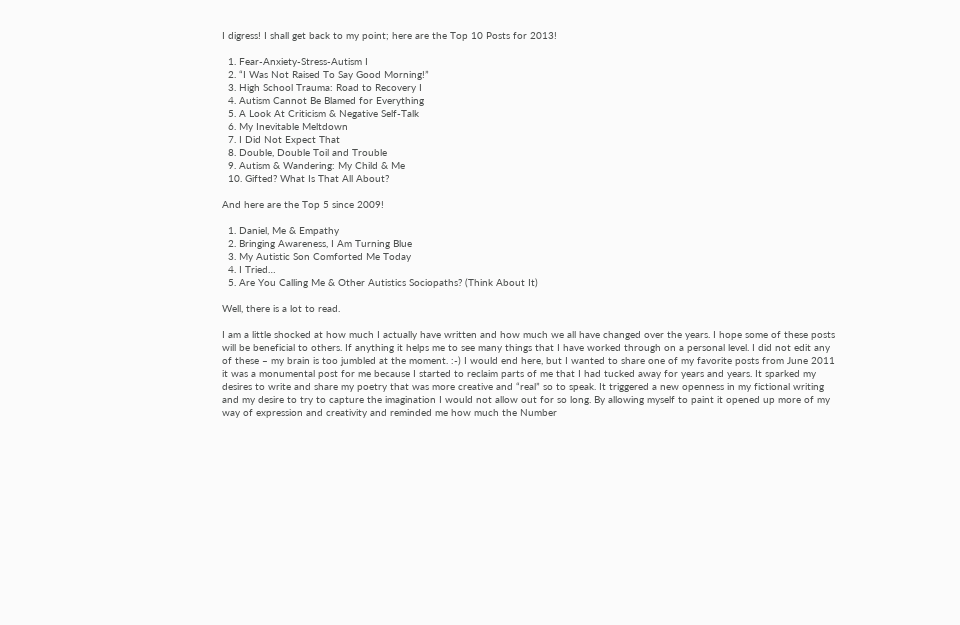I digress! I shall get back to my point; here are the Top 10 Posts for 2013!

  1. Fear-Anxiety-Stress-Autism I
  2. “I Was Not Raised To Say Good Morning!”
  3. High School Trauma: Road to Recovery I
  4. Autism Cannot Be Blamed for Everything
  5. A Look At Criticism & Negative Self-Talk
  6. My Inevitable Meltdown
  7. I Did Not Expect That
  8. Double, Double Toil and Trouble
  9. Autism & Wandering: My Child & Me
  10. Gifted? What Is That All About?

And here are the Top 5 since 2009!

  1. Daniel, Me & Empathy
  2. Bringing Awareness, I Am Turning Blue
  3. My Autistic Son Comforted Me Today
  4. I Tried…
  5. Are You Calling Me & Other Autistics Sociopaths? (Think About It)

Well, there is a lot to read.

I am a little shocked at how much I actually have written and how much we all have changed over the years. I hope some of these posts will be beneficial to others. If anything it helps me to see many things that I have worked through on a personal level. I did not edit any of these – my brain is too jumbled at the moment. :-) I would end here, but I wanted to share one of my favorite posts from June 2011 it was a monumental post for me because I started to reclaim parts of me that I had tucked away for years and years. It sparked my desires to write and share my poetry that was more creative and “real” so to speak. It triggered a new openness in my fictional writing and my desire to try to capture the imagination I would not allow out for so long. By allowing myself to paint it opened up more of my way of expression and creativity and reminded me how much the Number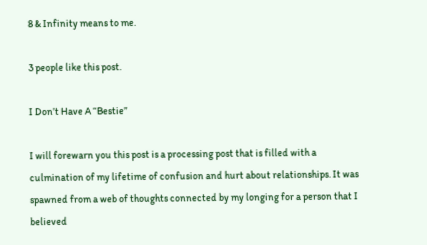8 & Infinity means to me.

3 people like this post.

I Don’t Have A “Bestie”

I will forewarn you this post is a processing post that is filled with a culmination of my lifetime of confusion and hurt about relationships. It was spawned from a web of thoughts connected by my longing for a person that I believed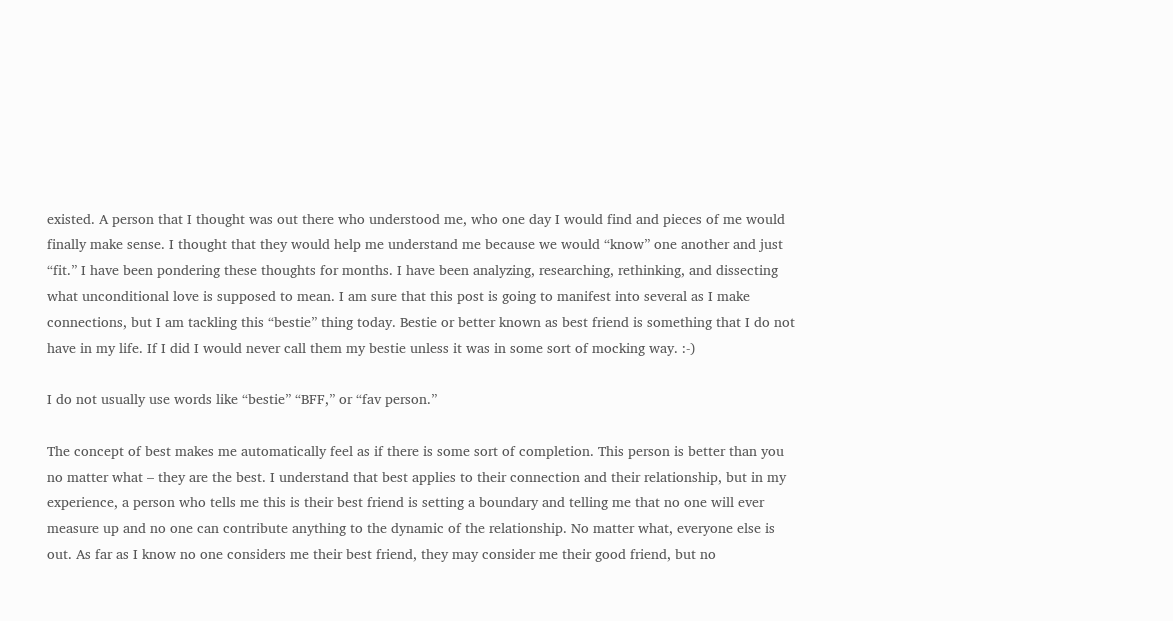existed. A person that I thought was out there who understood me, who one day I would find and pieces of me would finally make sense. I thought that they would help me understand me because we would “know” one another and just “fit.” I have been pondering these thoughts for months. I have been analyzing, researching, rethinking, and dissecting what unconditional love is supposed to mean. I am sure that this post is going to manifest into several as I make connections, but I am tackling this “bestie” thing today. Bestie or better known as best friend is something that I do not have in my life. If I did I would never call them my bestie unless it was in some sort of mocking way. :-)

I do not usually use words like “bestie” “BFF,” or “fav person.”

The concept of best makes me automatically feel as if there is some sort of completion. This person is better than you no matter what – they are the best. I understand that best applies to their connection and their relationship, but in my experience, a person who tells me this is their best friend is setting a boundary and telling me that no one will ever measure up and no one can contribute anything to the dynamic of the relationship. No matter what, everyone else is out. As far as I know no one considers me their best friend, they may consider me their good friend, but no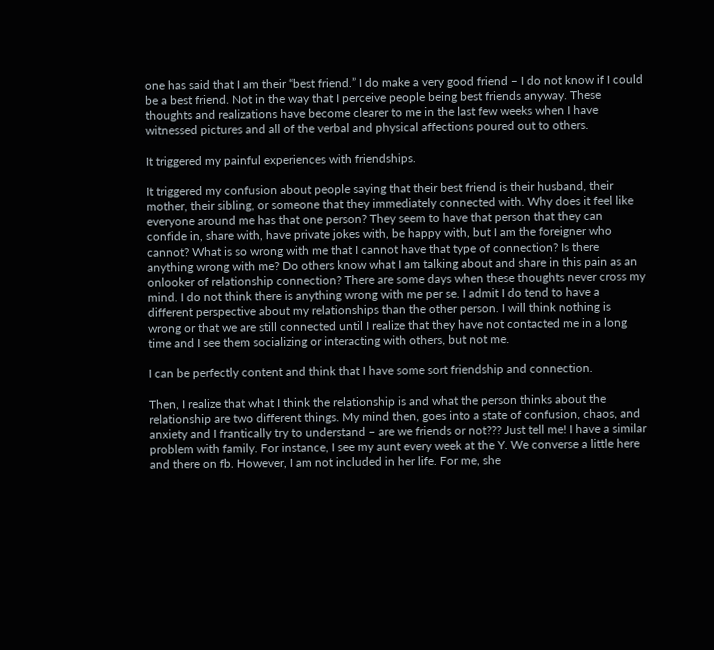one has said that I am their “best friend.” I do make a very good friend – I do not know if I could be a best friend. Not in the way that I perceive people being best friends anyway. These thoughts and realizations have become clearer to me in the last few weeks when I have witnessed pictures and all of the verbal and physical affections poured out to others.

It triggered my painful experiences with friendships.

It triggered my confusion about people saying that their best friend is their husband, their mother, their sibling, or someone that they immediately connected with. Why does it feel like everyone around me has that one person? They seem to have that person that they can confide in, share with, have private jokes with, be happy with, but I am the foreigner who cannot? What is so wrong with me that I cannot have that type of connection? Is there anything wrong with me? Do others know what I am talking about and share in this pain as an onlooker of relationship connection? There are some days when these thoughts never cross my mind. I do not think there is anything wrong with me per se. I admit I do tend to have a different perspective about my relationships than the other person. I will think nothing is wrong or that we are still connected until I realize that they have not contacted me in a long time and I see them socializing or interacting with others, but not me.

I can be perfectly content and think that I have some sort friendship and connection.

Then, I realize that what I think the relationship is and what the person thinks about the relationship are two different things. My mind then, goes into a state of confusion, chaos, and anxiety and I frantically try to understand – are we friends or not??? Just tell me! I have a similar problem with family. For instance, I see my aunt every week at the Y. We converse a little here and there on fb. However, I am not included in her life. For me, she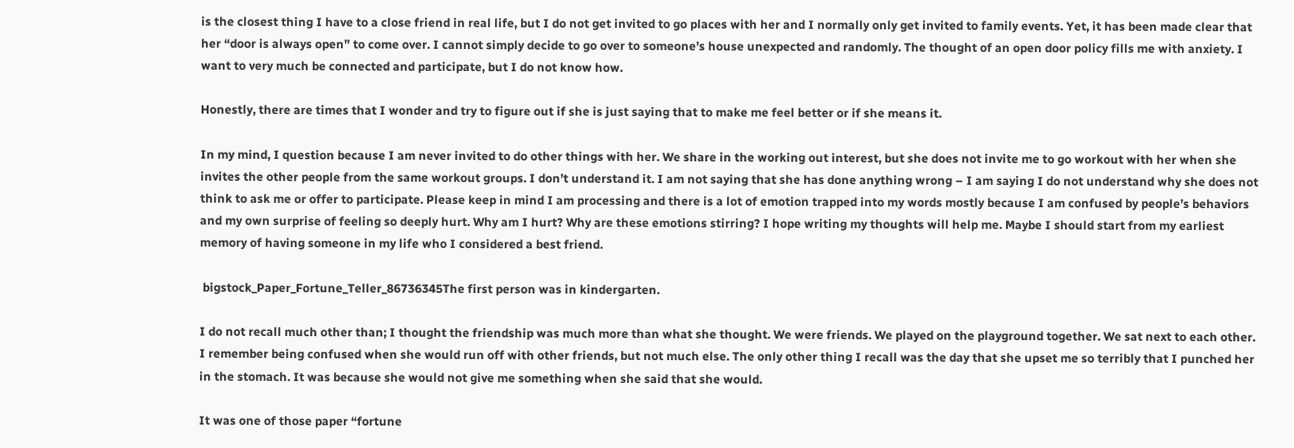is the closest thing I have to a close friend in real life, but I do not get invited to go places with her and I normally only get invited to family events. Yet, it has been made clear that her “door is always open” to come over. I cannot simply decide to go over to someone’s house unexpected and randomly. The thought of an open door policy fills me with anxiety. I want to very much be connected and participate, but I do not know how.

Honestly, there are times that I wonder and try to figure out if she is just saying that to make me feel better or if she means it.

In my mind, I question because I am never invited to do other things with her. We share in the working out interest, but she does not invite me to go workout with her when she invites the other people from the same workout groups. I don’t understand it. I am not saying that she has done anything wrong – I am saying I do not understand why she does not think to ask me or offer to participate. Please keep in mind I am processing and there is a lot of emotion trapped into my words mostly because I am confused by people’s behaviors and my own surprise of feeling so deeply hurt. Why am I hurt? Why are these emotions stirring? I hope writing my thoughts will help me. Maybe I should start from my earliest memory of having someone in my life who I considered a best friend.

 bigstock_Paper_Fortune_Teller_86736345The first person was in kindergarten.

I do not recall much other than; I thought the friendship was much more than what she thought. We were friends. We played on the playground together. We sat next to each other. I remember being confused when she would run off with other friends, but not much else. The only other thing I recall was the day that she upset me so terribly that I punched her in the stomach. It was because she would not give me something when she said that she would.

It was one of those paper “fortune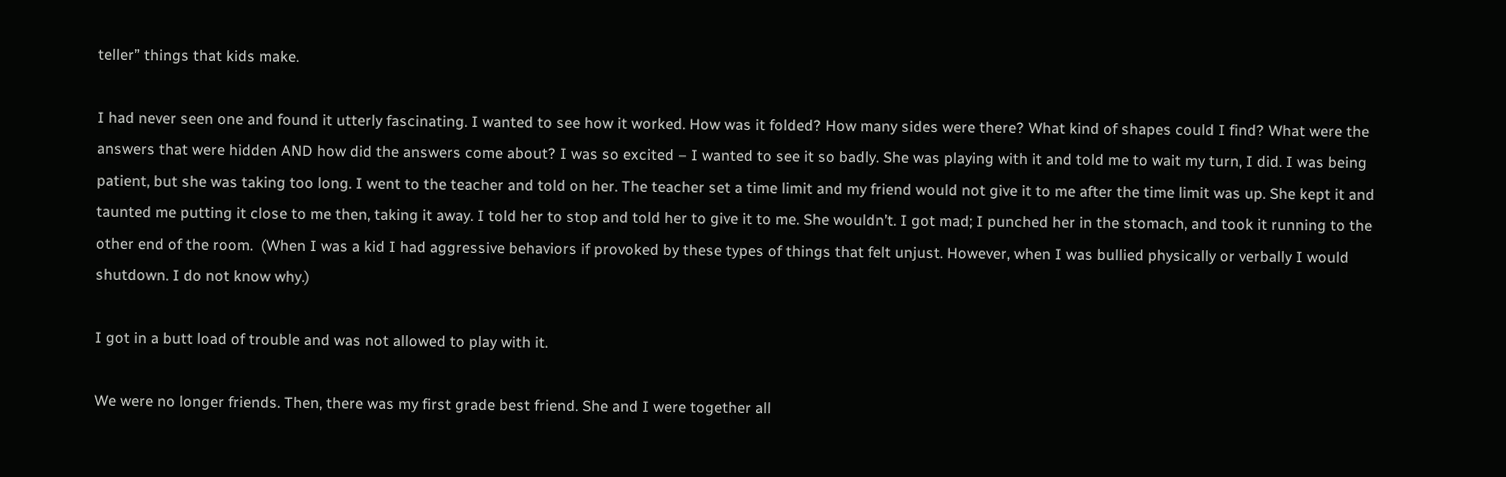teller” things that kids make.

I had never seen one and found it utterly fascinating. I wanted to see how it worked. How was it folded? How many sides were there? What kind of shapes could I find? What were the answers that were hidden AND how did the answers come about? I was so excited – I wanted to see it so badly. She was playing with it and told me to wait my turn, I did. I was being patient, but she was taking too long. I went to the teacher and told on her. The teacher set a time limit and my friend would not give it to me after the time limit was up. She kept it and taunted me putting it close to me then, taking it away. I told her to stop and told her to give it to me. She wouldn’t. I got mad; I punched her in the stomach, and took it running to the other end of the room.  (When I was a kid I had aggressive behaviors if provoked by these types of things that felt unjust. However, when I was bullied physically or verbally I would shutdown. I do not know why.)

I got in a butt load of trouble and was not allowed to play with it.

We were no longer friends. Then, there was my first grade best friend. She and I were together all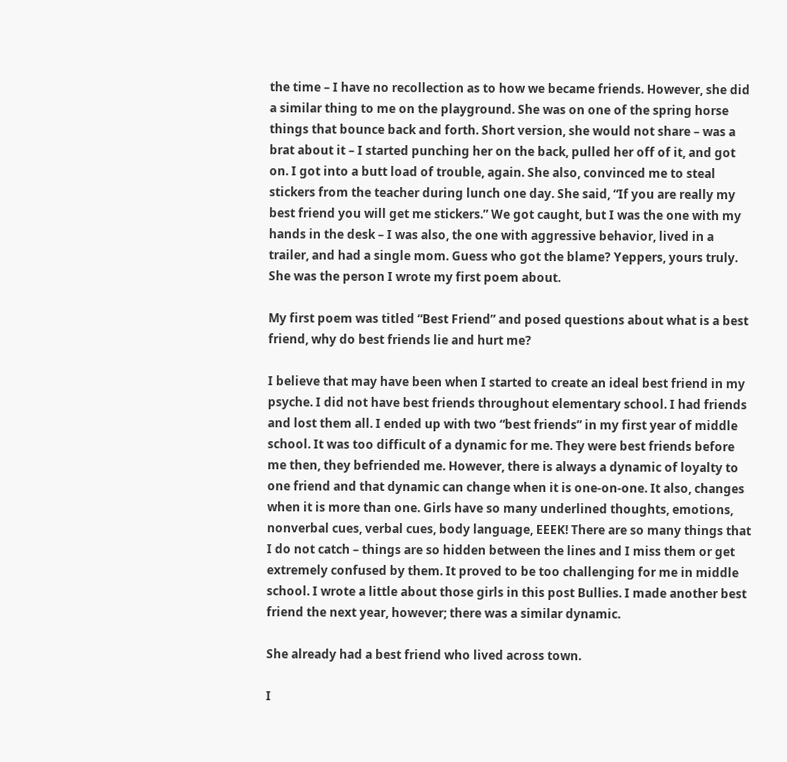the time – I have no recollection as to how we became friends. However, she did a similar thing to me on the playground. She was on one of the spring horse things that bounce back and forth. Short version, she would not share – was a brat about it – I started punching her on the back, pulled her off of it, and got on. I got into a butt load of trouble, again. She also, convinced me to steal stickers from the teacher during lunch one day. She said, “If you are really my best friend you will get me stickers.” We got caught, but I was the one with my hands in the desk – I was also, the one with aggressive behavior, lived in a trailer, and had a single mom. Guess who got the blame? Yeppers, yours truly. She was the person I wrote my first poem about.

My first poem was titled “Best Friend” and posed questions about what is a best friend, why do best friends lie and hurt me?

I believe that may have been when I started to create an ideal best friend in my psyche. I did not have best friends throughout elementary school. I had friends and lost them all. I ended up with two “best friends” in my first year of middle school. It was too difficult of a dynamic for me. They were best friends before me then, they befriended me. However, there is always a dynamic of loyalty to one friend and that dynamic can change when it is one-on-one. It also, changes when it is more than one. Girls have so many underlined thoughts, emotions, nonverbal cues, verbal cues, body language, EEEK! There are so many things that I do not catch – things are so hidden between the lines and I miss them or get extremely confused by them. It proved to be too challenging for me in middle school. I wrote a little about those girls in this post Bullies. I made another best friend the next year, however; there was a similar dynamic.

She already had a best friend who lived across town.

I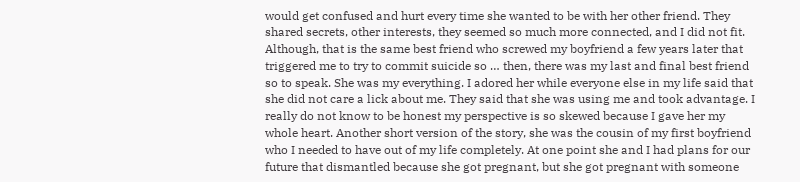would get confused and hurt every time she wanted to be with her other friend. They shared secrets, other interests, they seemed so much more connected, and I did not fit. Although, that is the same best friend who screwed my boyfriend a few years later that triggered me to try to commit suicide so … then, there was my last and final best friend so to speak. She was my everything. I adored her while everyone else in my life said that she did not care a lick about me. They said that she was using me and took advantage. I really do not know to be honest my perspective is so skewed because I gave her my whole heart. Another short version of the story, she was the cousin of my first boyfriend who I needed to have out of my life completely. At one point she and I had plans for our future that dismantled because she got pregnant, but she got pregnant with someone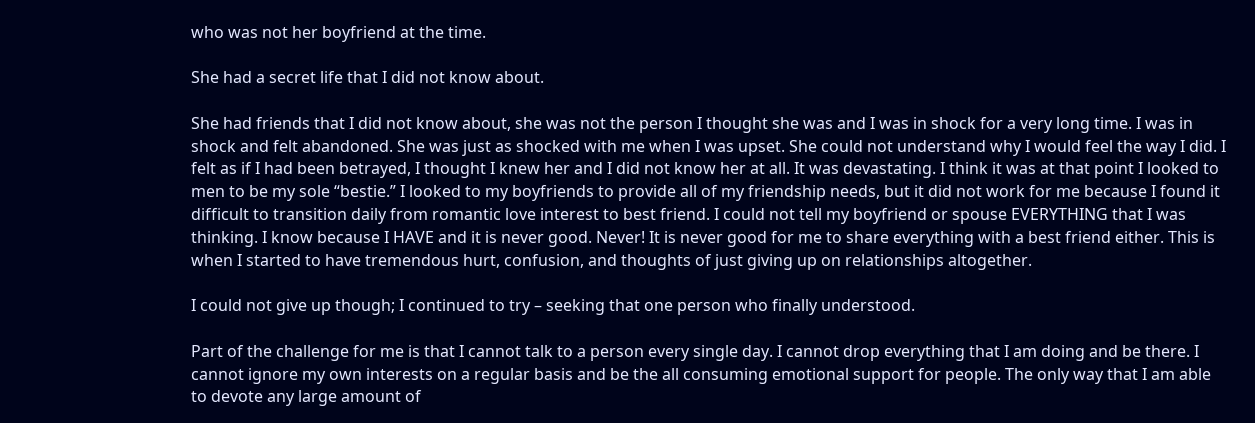who was not her boyfriend at the time.

She had a secret life that I did not know about.

She had friends that I did not know about, she was not the person I thought she was and I was in shock for a very long time. I was in shock and felt abandoned. She was just as shocked with me when I was upset. She could not understand why I would feel the way I did. I felt as if I had been betrayed, I thought I knew her and I did not know her at all. It was devastating. I think it was at that point I looked to men to be my sole “bestie.” I looked to my boyfriends to provide all of my friendship needs, but it did not work for me because I found it difficult to transition daily from romantic love interest to best friend. I could not tell my boyfriend or spouse EVERYTHING that I was thinking. I know because I HAVE and it is never good. Never! It is never good for me to share everything with a best friend either. This is when I started to have tremendous hurt, confusion, and thoughts of just giving up on relationships altogether.

I could not give up though; I continued to try – seeking that one person who finally understood.

Part of the challenge for me is that I cannot talk to a person every single day. I cannot drop everything that I am doing and be there. I cannot ignore my own interests on a regular basis and be the all consuming emotional support for people. The only way that I am able to devote any large amount of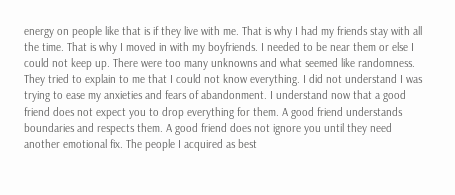energy on people like that is if they live with me. That is why I had my friends stay with all the time. That is why I moved in with my boyfriends. I needed to be near them or else I could not keep up. There were too many unknowns and what seemed like randomness. They tried to explain to me that I could not know everything. I did not understand I was trying to ease my anxieties and fears of abandonment. I understand now that a good friend does not expect you to drop everything for them. A good friend understands boundaries and respects them. A good friend does not ignore you until they need another emotional fix. The people I acquired as best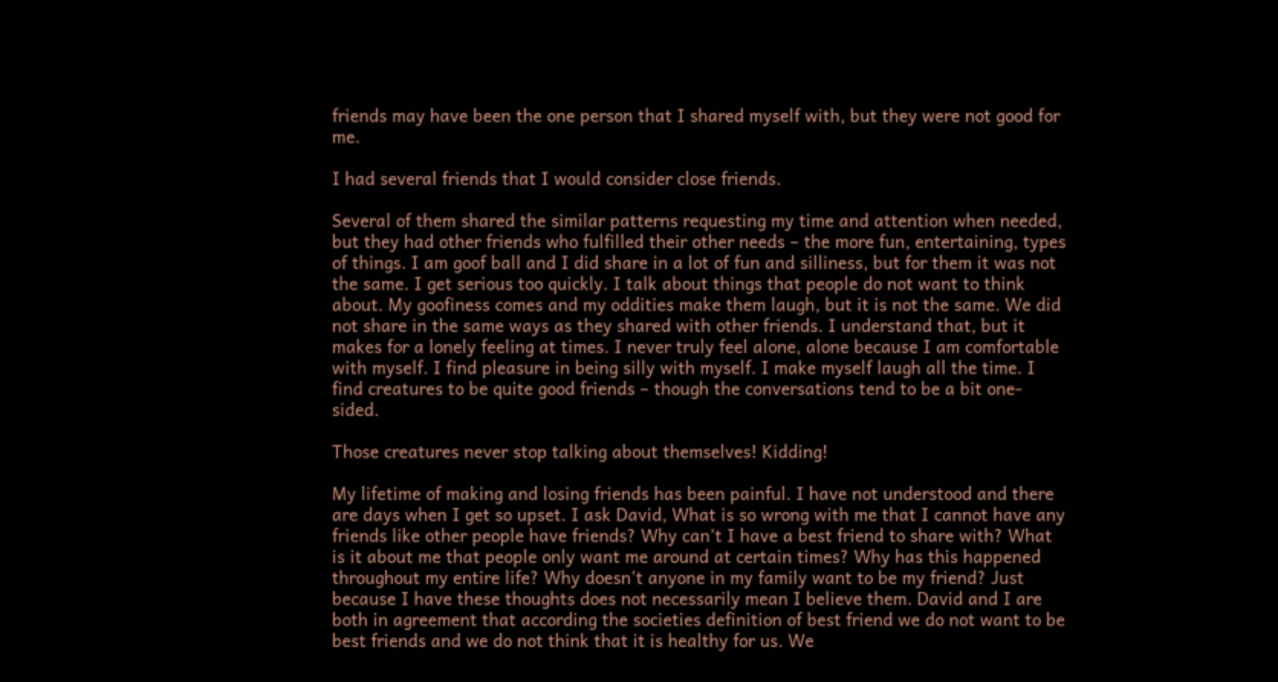friends may have been the one person that I shared myself with, but they were not good for me.

I had several friends that I would consider close friends.

Several of them shared the similar patterns requesting my time and attention when needed, but they had other friends who fulfilled their other needs – the more fun, entertaining, types of things. I am goof ball and I did share in a lot of fun and silliness, but for them it was not the same. I get serious too quickly. I talk about things that people do not want to think about. My goofiness comes and my oddities make them laugh, but it is not the same. We did not share in the same ways as they shared with other friends. I understand that, but it makes for a lonely feeling at times. I never truly feel alone, alone because I am comfortable with myself. I find pleasure in being silly with myself. I make myself laugh all the time. I find creatures to be quite good friends – though the conversations tend to be a bit one-sided.

Those creatures never stop talking about themselves! Kidding!

My lifetime of making and losing friends has been painful. I have not understood and there are days when I get so upset. I ask David, What is so wrong with me that I cannot have any friends like other people have friends? Why can’t I have a best friend to share with? What is it about me that people only want me around at certain times? Why has this happened throughout my entire life? Why doesn’t anyone in my family want to be my friend? Just because I have these thoughts does not necessarily mean I believe them. David and I are both in agreement that according the societies definition of best friend we do not want to be best friends and we do not think that it is healthy for us. We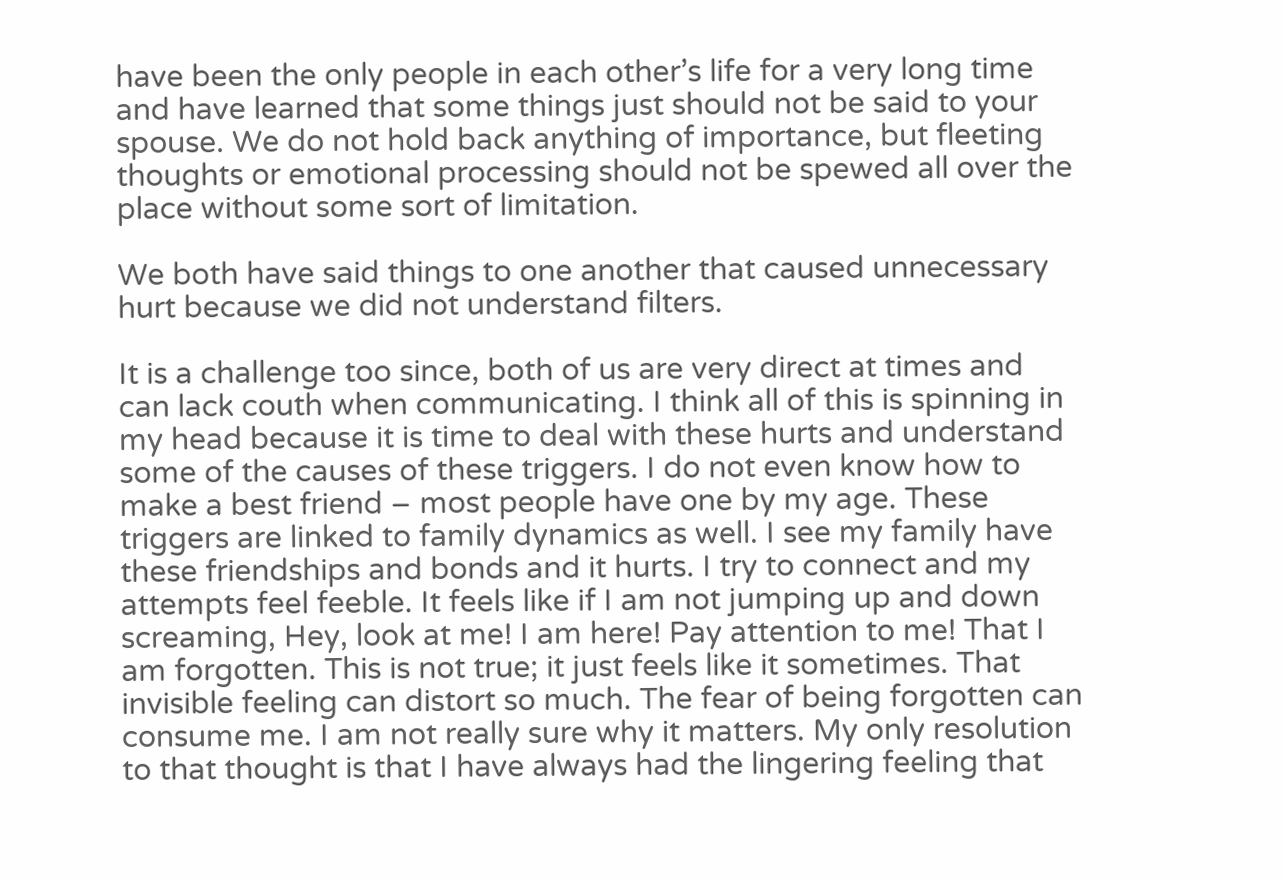have been the only people in each other’s life for a very long time and have learned that some things just should not be said to your spouse. We do not hold back anything of importance, but fleeting thoughts or emotional processing should not be spewed all over the place without some sort of limitation.

We both have said things to one another that caused unnecessary hurt because we did not understand filters.

It is a challenge too since, both of us are very direct at times and can lack couth when communicating. I think all of this is spinning in my head because it is time to deal with these hurts and understand some of the causes of these triggers. I do not even know how to make a best friend – most people have one by my age. These triggers are linked to family dynamics as well. I see my family have these friendships and bonds and it hurts. I try to connect and my attempts feel feeble. It feels like if I am not jumping up and down screaming, Hey, look at me! I am here! Pay attention to me! That I am forgotten. This is not true; it just feels like it sometimes. That invisible feeling can distort so much. The fear of being forgotten can consume me. I am not really sure why it matters. My only resolution to that thought is that I have always had the lingering feeling that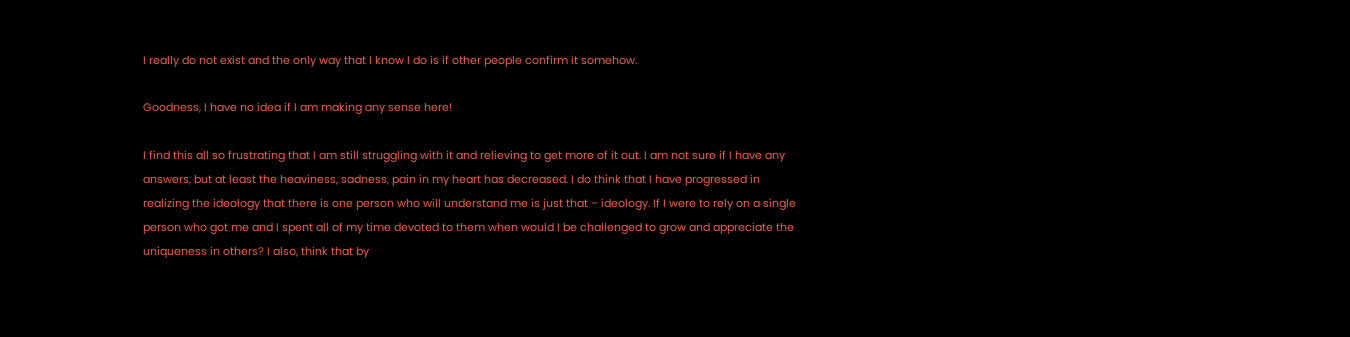I really do not exist and the only way that I know I do is if other people confirm it somehow.

Goodness, I have no idea if I am making any sense here!

I find this all so frustrating that I am still struggling with it and relieving to get more of it out. I am not sure if I have any answers, but at least the heaviness, sadness, pain in my heart has decreased. I do think that I have progressed in realizing the ideology that there is one person who will understand me is just that – ideology. If I were to rely on a single person who got me and I spent all of my time devoted to them when would I be challenged to grow and appreciate the uniqueness in others? I also, think that by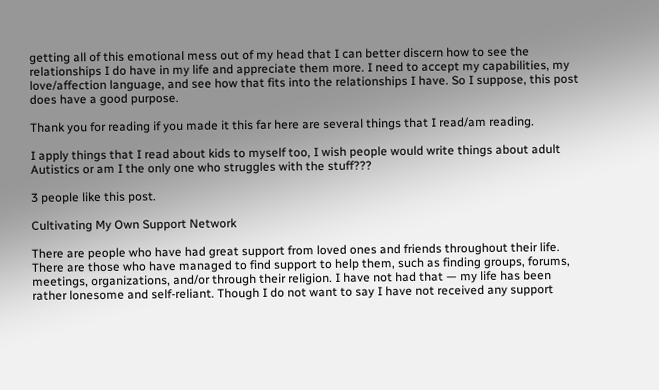getting all of this emotional mess out of my head that I can better discern how to see the relationships I do have in my life and appreciate them more. I need to accept my capabilities, my love/affection language, and see how that fits into the relationships I have. So I suppose, this post does have a good purpose.

Thank you for reading if you made it this far here are several things that I read/am reading.

I apply things that I read about kids to myself too, I wish people would write things about adult Autistics or am I the only one who struggles with the stuff???

3 people like this post.

Cultivating My Own Support Network

There are people who have had great support from loved ones and friends throughout their life. There are those who have managed to find support to help them, such as finding groups, forums, meetings, organizations, and/or through their religion. I have not had that — my life has been rather lonesome and self-reliant. Though I do not want to say I have not received any support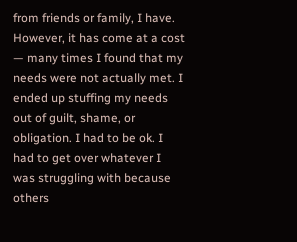from friends or family, I have. However, it has come at a cost — many times I found that my needs were not actually met. I ended up stuffing my needs out of guilt, shame, or obligation. I had to be ok. I had to get over whatever I was struggling with because others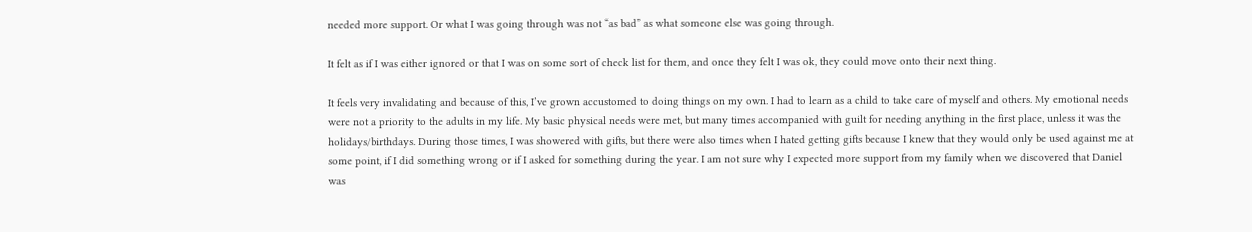needed more support. Or what I was going through was not “as bad” as what someone else was going through.

It felt as if I was either ignored or that I was on some sort of check list for them, and once they felt I was ok, they could move onto their next thing.

It feels very invalidating and because of this, I’ve grown accustomed to doing things on my own. I had to learn as a child to take care of myself and others. My emotional needs were not a priority to the adults in my life. My basic physical needs were met, but many times accompanied with guilt for needing anything in the first place, unless it was the holidays/birthdays. During those times, I was showered with gifts, but there were also times when I hated getting gifts because I knew that they would only be used against me at some point, if I did something wrong or if I asked for something during the year. I am not sure why I expected more support from my family when we discovered that Daniel was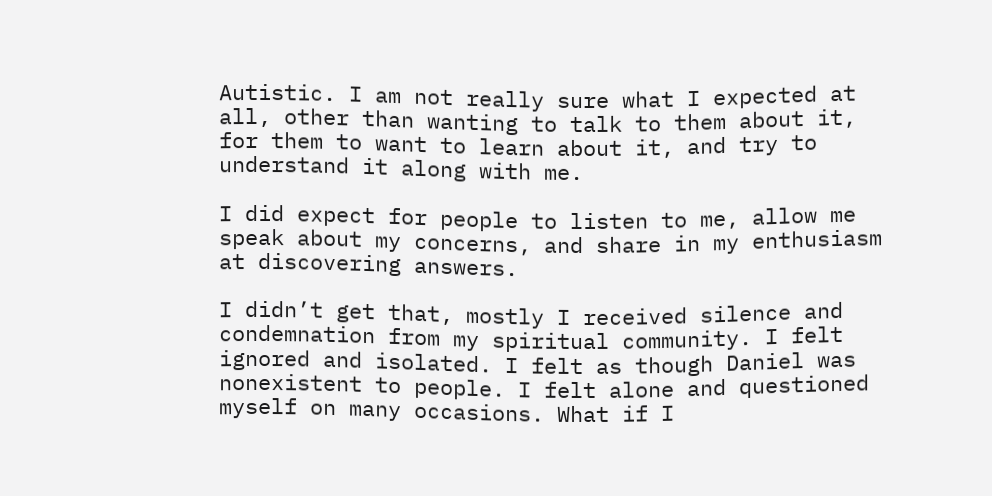Autistic. I am not really sure what I expected at all, other than wanting to talk to them about it, for them to want to learn about it, and try to understand it along with me.

I did expect for people to listen to me, allow me speak about my concerns, and share in my enthusiasm at discovering answers.

I didn’t get that, mostly I received silence and condemnation from my spiritual community. I felt ignored and isolated. I felt as though Daniel was nonexistent to people. I felt alone and questioned myself on many occasions. What if I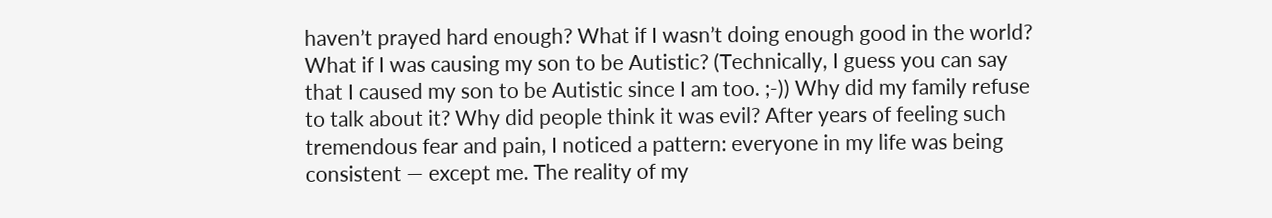haven’t prayed hard enough? What if I wasn’t doing enough good in the world? What if I was causing my son to be Autistic? (Technically, I guess you can say that I caused my son to be Autistic since I am too. ;-)) Why did my family refuse to talk about it? Why did people think it was evil? After years of feeling such tremendous fear and pain, I noticed a pattern: everyone in my life was being consistent — except me. The reality of my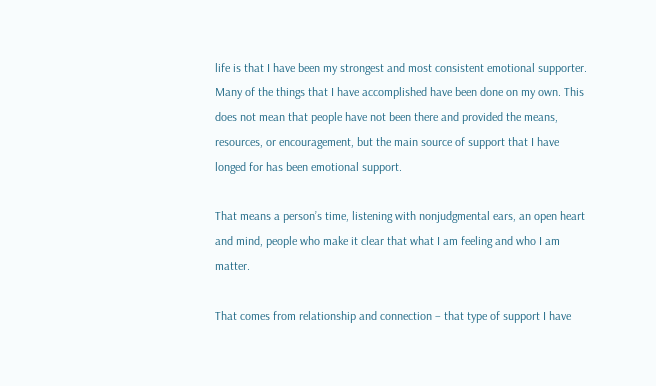life is that I have been my strongest and most consistent emotional supporter. Many of the things that I have accomplished have been done on my own. This does not mean that people have not been there and provided the means, resources, or encouragement, but the main source of support that I have longed for has been emotional support.

That means a person’s time, listening with nonjudgmental ears, an open heart and mind, people who make it clear that what I am feeling and who I am matter.

That comes from relationship and connection – that type of support I have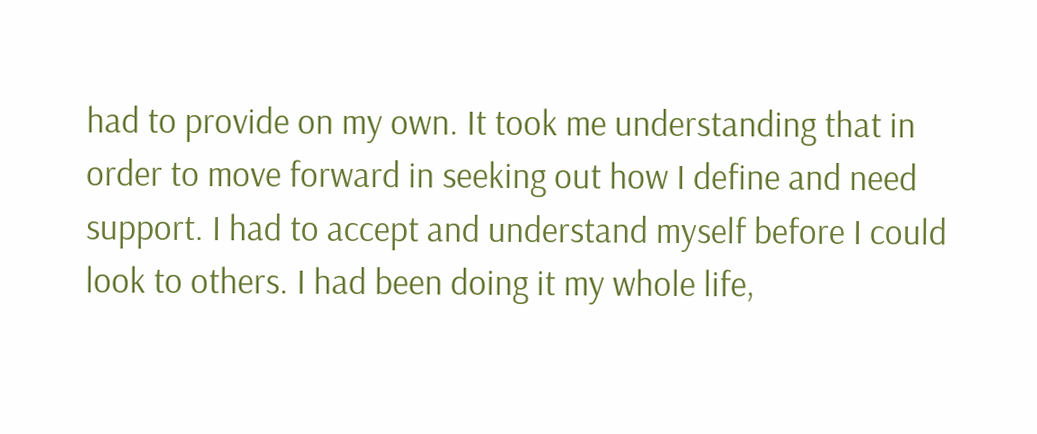had to provide on my own. It took me understanding that in order to move forward in seeking out how I define and need support. I had to accept and understand myself before I could look to others. I had been doing it my whole life,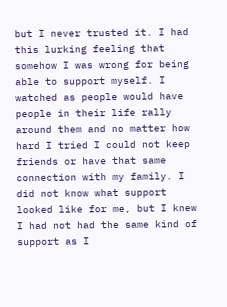but I never trusted it. I had this lurking feeling that somehow I was wrong for being able to support myself. I watched as people would have people in their life rally around them and no matter how hard I tried I could not keep friends or have that same connection with my family. I did not know what support looked like for me, but I knew I had not had the same kind of support as I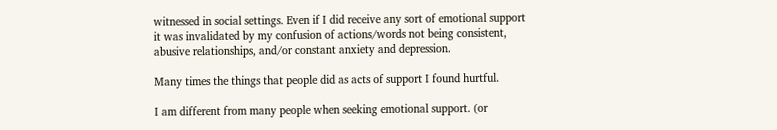witnessed in social settings. Even if I did receive any sort of emotional support it was invalidated by my confusion of actions/words not being consistent, abusive relationships, and/or constant anxiety and depression.

Many times the things that people did as acts of support I found hurtful.

I am different from many people when seeking emotional support. (or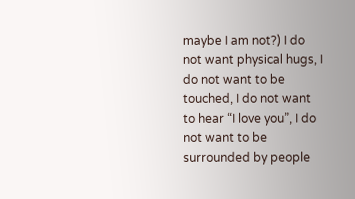maybe I am not?) I do not want physical hugs, I do not want to be touched, I do not want to hear “I love you”, I do not want to be surrounded by people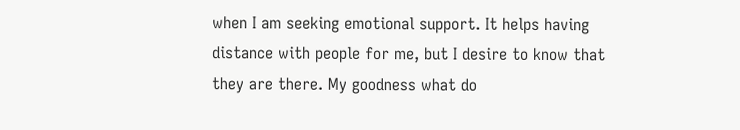when I am seeking emotional support. It helps having distance with people for me, but I desire to know that they are there. My goodness what do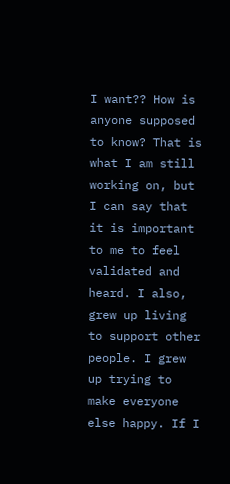I want?? How is anyone supposed to know? That is what I am still working on, but I can say that it is important to me to feel validated and heard. I also, grew up living to support other people. I grew up trying to make everyone else happy. If I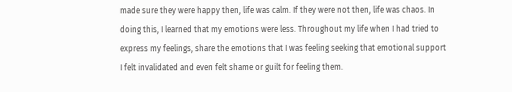made sure they were happy then, life was calm. If they were not then, life was chaos. In doing this, I learned that my emotions were less. Throughout my life when I had tried to express my feelings, share the emotions that I was feeling seeking that emotional support I felt invalidated and even felt shame or guilt for feeling them.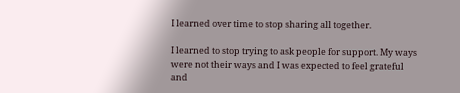I learned over time to stop sharing all together.

I learned to stop trying to ask people for support. My ways were not their ways and I was expected to feel grateful and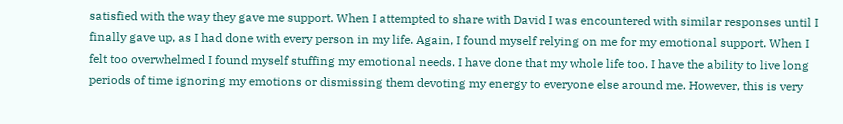satisfied with the way they gave me support. When I attempted to share with David I was encountered with similar responses until I finally gave up, as I had done with every person in my life. Again, I found myself relying on me for my emotional support. When I felt too overwhelmed I found myself stuffing my emotional needs. I have done that my whole life too. I have the ability to live long periods of time ignoring my emotions or dismissing them devoting my energy to everyone else around me. However, this is very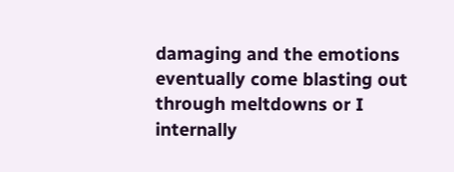damaging and the emotions eventually come blasting out through meltdowns or I internally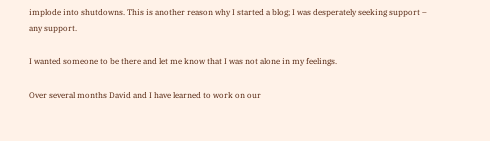implode into shutdowns. This is another reason why I started a blog; I was desperately seeking support – any support.

I wanted someone to be there and let me know that I was not alone in my feelings.

Over several months David and I have learned to work on our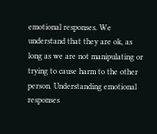emotional responses. We understand that they are ok, as long as we are not manipulating or trying to cause harm to the other person. Understanding emotional responses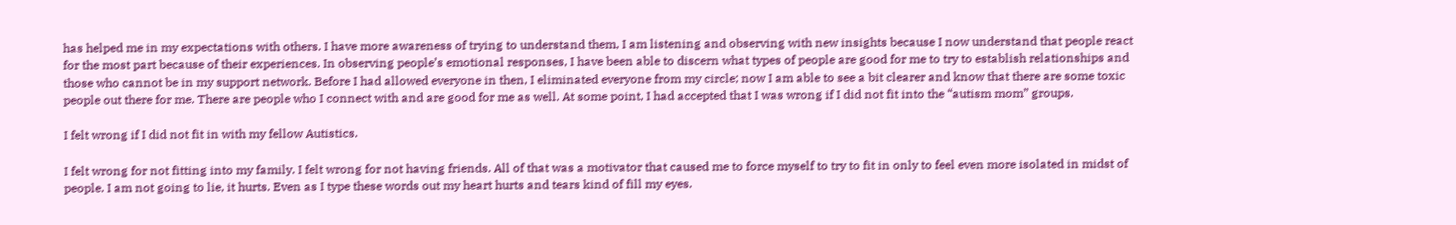has helped me in my expectations with others. I have more awareness of trying to understand them, I am listening and observing with new insights because I now understand that people react for the most part because of their experiences. In observing people’s emotional responses, I have been able to discern what types of people are good for me to try to establish relationships and those who cannot be in my support network. Before I had allowed everyone in then, I eliminated everyone from my circle; now I am able to see a bit clearer and know that there are some toxic people out there for me. There are people who I connect with and are good for me as well. At some point, I had accepted that I was wrong if I did not fit into the “autism mom” groups.

I felt wrong if I did not fit in with my fellow Autistics.

I felt wrong for not fitting into my family. I felt wrong for not having friends. All of that was a motivator that caused me to force myself to try to fit in only to feel even more isolated in midst of people. I am not going to lie, it hurts. Even as I type these words out my heart hurts and tears kind of fill my eyes.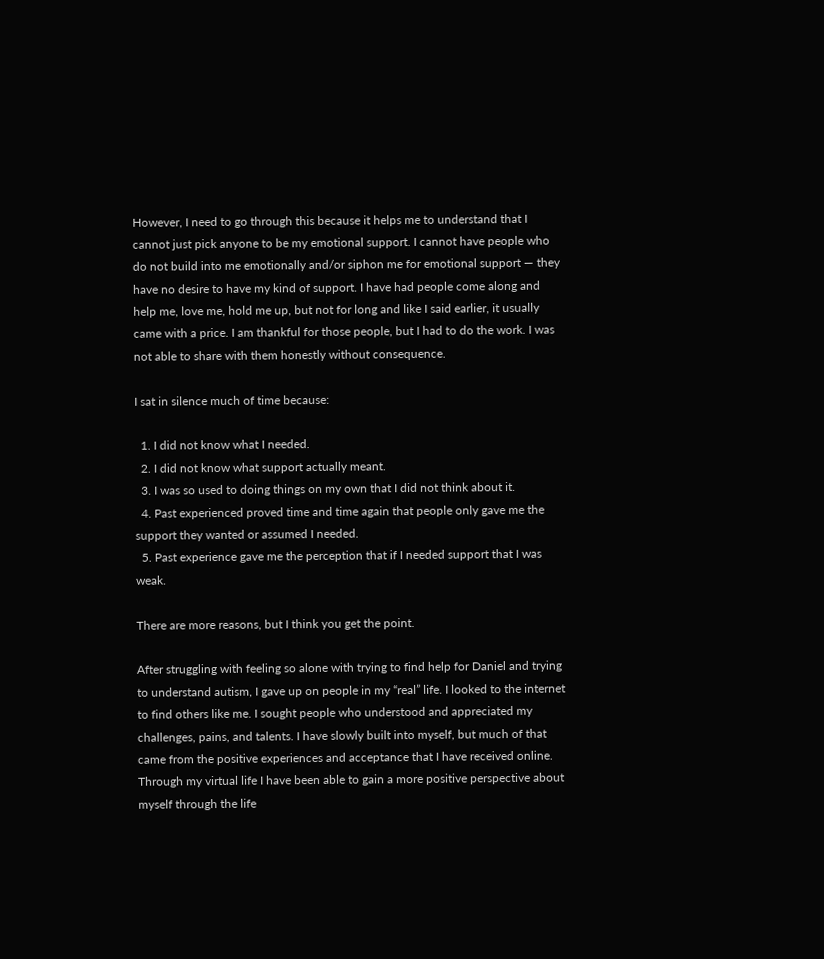However, I need to go through this because it helps me to understand that I cannot just pick anyone to be my emotional support. I cannot have people who do not build into me emotionally and/or siphon me for emotional support — they have no desire to have my kind of support. I have had people come along and help me, love me, hold me up, but not for long and like I said earlier, it usually came with a price. I am thankful for those people, but I had to do the work. I was not able to share with them honestly without consequence.

I sat in silence much of time because:

  1. I did not know what I needed.
  2. I did not know what support actually meant.
  3. I was so used to doing things on my own that I did not think about it.
  4. Past experienced proved time and time again that people only gave me the support they wanted or assumed I needed.
  5. Past experience gave me the perception that if I needed support that I was weak.

There are more reasons, but I think you get the point.

After struggling with feeling so alone with trying to find help for Daniel and trying to understand autism, I gave up on people in my “real” life. I looked to the internet to find others like me. I sought people who understood and appreciated my challenges, pains, and talents. I have slowly built into myself, but much of that came from the positive experiences and acceptance that I have received online. Through my virtual life I have been able to gain a more positive perspective about myself through the life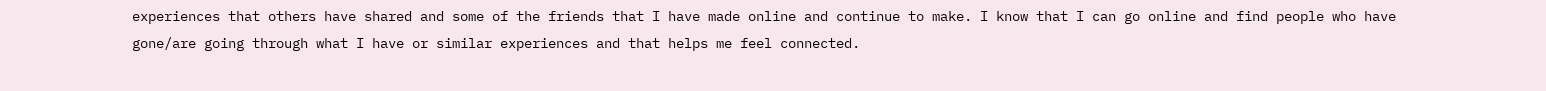experiences that others have shared and some of the friends that I have made online and continue to make. I know that I can go online and find people who have gone/are going through what I have or similar experiences and that helps me feel connected.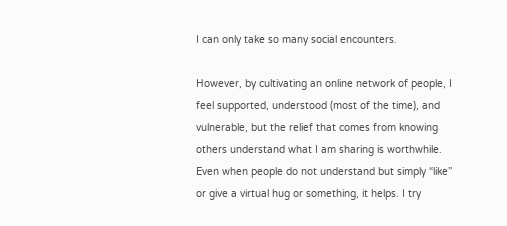I can only take so many social encounters.

However, by cultivating an online network of people, I feel supported, understood (most of the time), and vulnerable, but the relief that comes from knowing others understand what I am sharing is worthwhile. Even when people do not understand but simply “like” or give a virtual hug or something, it helps. I try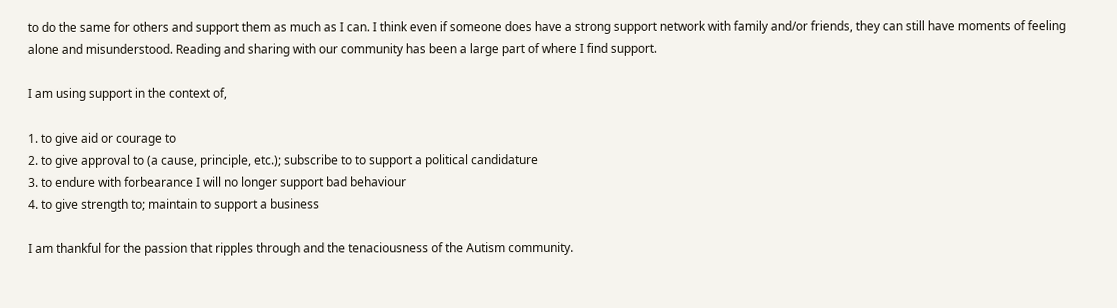to do the same for others and support them as much as I can. I think even if someone does have a strong support network with family and/or friends, they can still have moments of feeling alone and misunderstood. Reading and sharing with our community has been a large part of where I find support.

I am using support in the context of,

1. to give aid or courage to
2. to give approval to (a cause, principle, etc.); subscribe to to support a political candidature
3. to endure with forbearance I will no longer support bad behaviour
4. to give strength to; maintain to support a business

I am thankful for the passion that ripples through and the tenaciousness of the Autism community.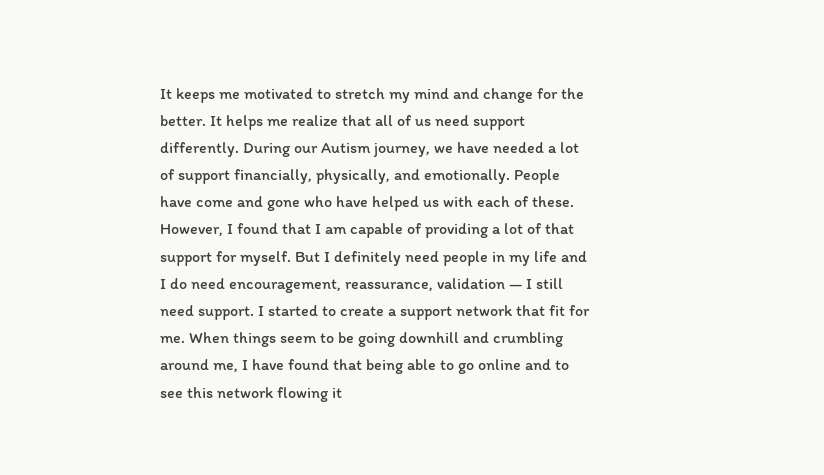It keeps me motivated to stretch my mind and change for the better. It helps me realize that all of us need support differently. During our Autism journey, we have needed a lot of support financially, physically, and emotionally. People have come and gone who have helped us with each of these. However, I found that I am capable of providing a lot of that support for myself. But I definitely need people in my life and I do need encouragement, reassurance, validation — I still need support. I started to create a support network that fit for me. When things seem to be going downhill and crumbling around me, I have found that being able to go online and to see this network flowing it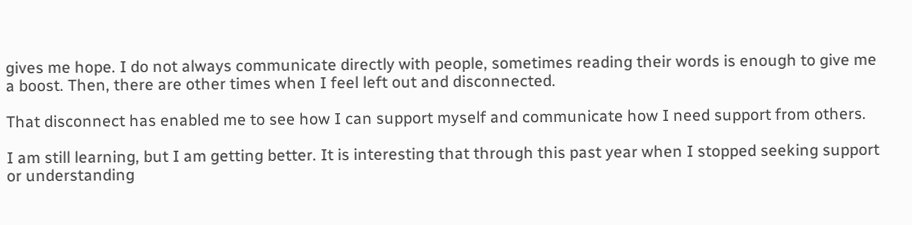gives me hope. I do not always communicate directly with people, sometimes reading their words is enough to give me a boost. Then, there are other times when I feel left out and disconnected.

That disconnect has enabled me to see how I can support myself and communicate how I need support from others.

I am still learning, but I am getting better. It is interesting that through this past year when I stopped seeking support or understanding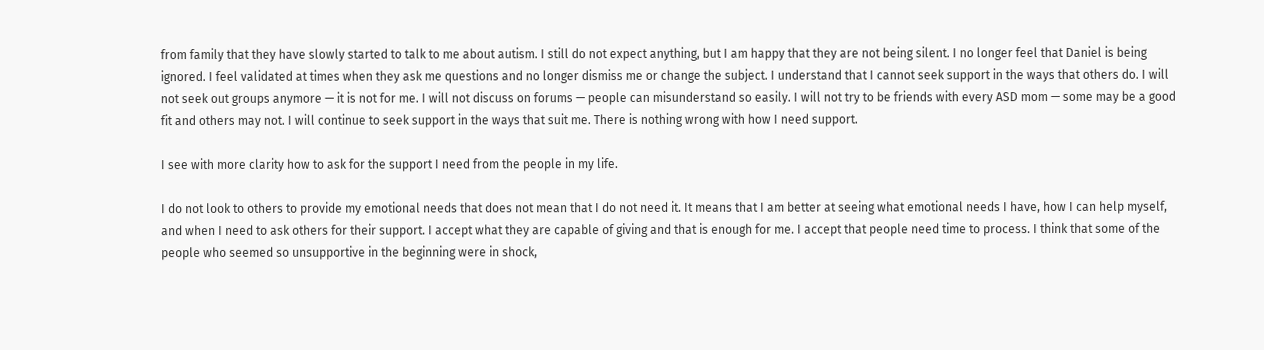from family that they have slowly started to talk to me about autism. I still do not expect anything, but I am happy that they are not being silent. I no longer feel that Daniel is being ignored. I feel validated at times when they ask me questions and no longer dismiss me or change the subject. I understand that I cannot seek support in the ways that others do. I will not seek out groups anymore — it is not for me. I will not discuss on forums — people can misunderstand so easily. I will not try to be friends with every ASD mom — some may be a good fit and others may not. I will continue to seek support in the ways that suit me. There is nothing wrong with how I need support.

I see with more clarity how to ask for the support I need from the people in my life.

I do not look to others to provide my emotional needs that does not mean that I do not need it. It means that I am better at seeing what emotional needs I have, how I can help myself, and when I need to ask others for their support. I accept what they are capable of giving and that is enough for me. I accept that people need time to process. I think that some of the people who seemed so unsupportive in the beginning were in shock,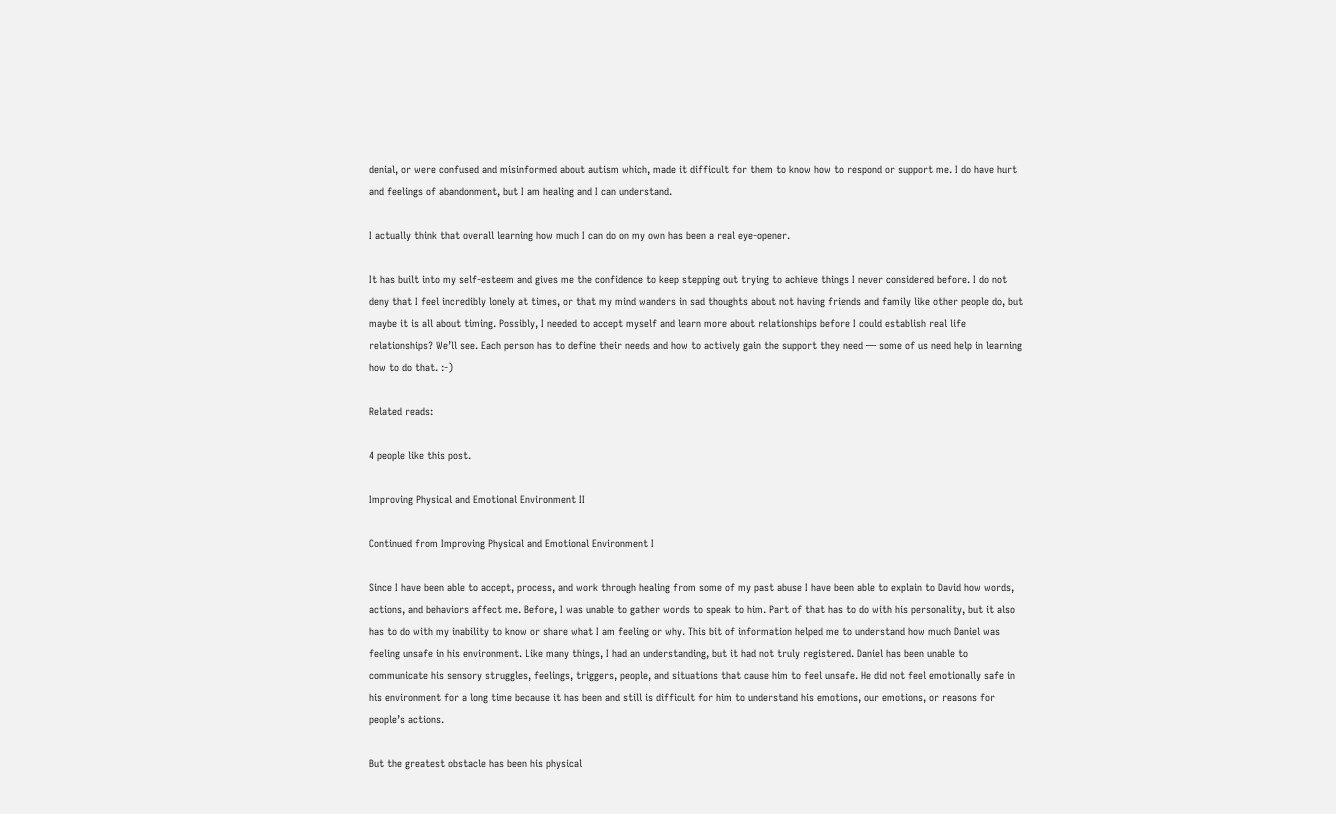denial, or were confused and misinformed about autism which, made it difficult for them to know how to respond or support me. I do have hurt and feelings of abandonment, but I am healing and I can understand.

I actually think that overall learning how much I can do on my own has been a real eye-opener.

It has built into my self-esteem and gives me the confidence to keep stepping out trying to achieve things I never considered before. I do not deny that I feel incredibly lonely at times, or that my mind wanders in sad thoughts about not having friends and family like other people do, but maybe it is all about timing. Possibly, I needed to accept myself and learn more about relationships before I could establish real life relationships? We’ll see. Each person has to define their needs and how to actively gain the support they need — some of us need help in learning how to do that. :-)

Related reads:

4 people like this post.

Improving Physical and Emotional Environment II

Continued from Improving Physical and Emotional Environment I

Since I have been able to accept, process, and work through healing from some of my past abuse I have been able to explain to David how words, actions, and behaviors affect me. Before, I was unable to gather words to speak to him. Part of that has to do with his personality, but it also has to do with my inability to know or share what I am feeling or why. This bit of information helped me to understand how much Daniel was feeling unsafe in his environment. Like many things, I had an understanding, but it had not truly registered. Daniel has been unable to communicate his sensory struggles, feelings, triggers, people, and situations that cause him to feel unsafe. He did not feel emotionally safe in his environment for a long time because it has been and still is difficult for him to understand his emotions, our emotions, or reasons for people’s actions.

But the greatest obstacle has been his physical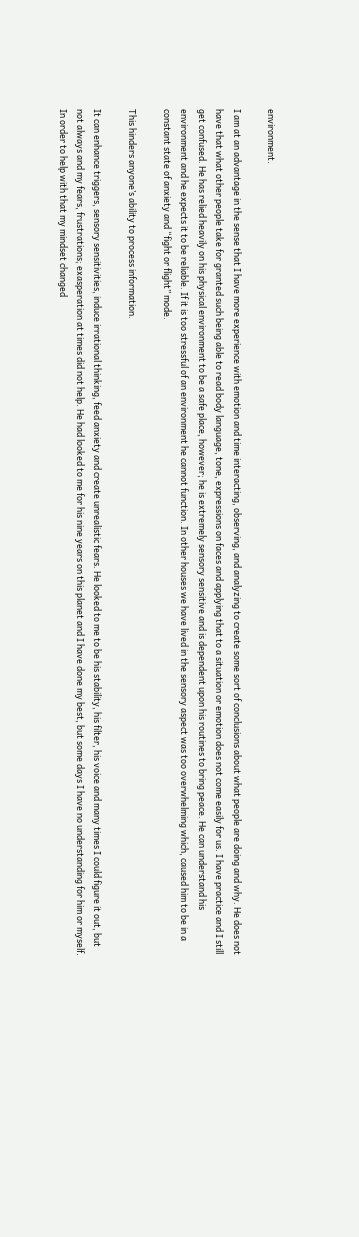environment.

I am at an advantage in the sense that I have more experience with emotion and time interacting, observing, and analyzing to create some sort of conclusions about what people are doing and why. He does not have that what other people take for granted such being able to read body language, tone, expressions on faces and applying that to a situation or emotion does not come easily for us. I have practice and I still get confused. He has relied heavily on his physical environment to be a safe place, however; he is extremely sensory sensitive and is dependent upon his routines to bring peace. He can understand his environment and he expects it to be reliable. If it is too stressful of an environment he cannot function. In other houses we have lived in the sensory aspect was too overwhelming which, caused him to be in a constant state of anxiety and “fight or flight” mode.

This hinders anyone’s ability to process information.

It can enhance triggers, sensory sensitivities, induce irrational thinking, feed anxiety and create unrealistic fears. He looked to me to be his stability, his filter, his voice and many times I could figure it out, but not always and my fears, frustrations; exasperation at times did not help. He had looked to me for his nine years on this planet and I have done my best, but some days I have no understanding for him or myself. In order to help with that my mindset changed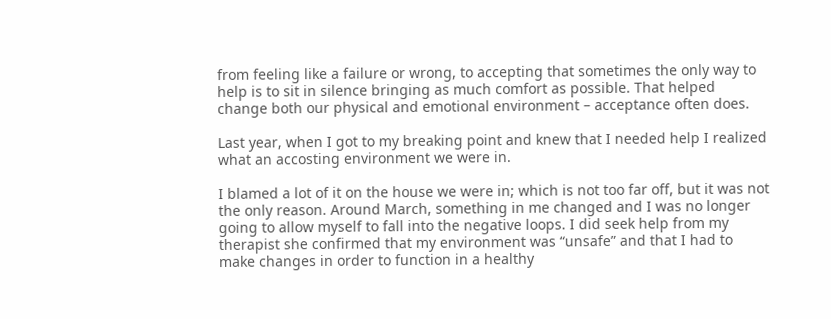from feeling like a failure or wrong, to accepting that sometimes the only way to help is to sit in silence bringing as much comfort as possible. That helped change both our physical and emotional environment – acceptance often does.

Last year, when I got to my breaking point and knew that I needed help I realized what an accosting environment we were in.

I blamed a lot of it on the house we were in; which is not too far off, but it was not the only reason. Around March, something in me changed and I was no longer going to allow myself to fall into the negative loops. I did seek help from my therapist she confirmed that my environment was “unsafe” and that I had to make changes in order to function in a healthy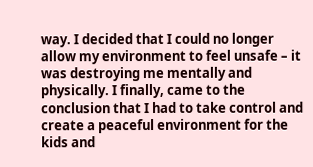way. I decided that I could no longer allow my environment to feel unsafe – it was destroying me mentally and physically. I finally, came to the conclusion that I had to take control and create a peaceful environment for the kids and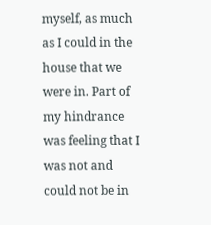myself, as much as I could in the house that we were in. Part of my hindrance was feeling that I was not and could not be in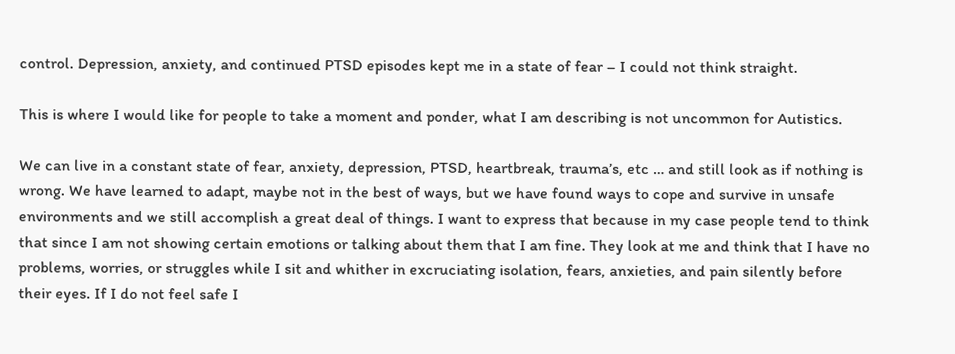control. Depression, anxiety, and continued PTSD episodes kept me in a state of fear – I could not think straight.

This is where I would like for people to take a moment and ponder, what I am describing is not uncommon for Autistics.

We can live in a constant state of fear, anxiety, depression, PTSD, heartbreak, trauma’s, etc … and still look as if nothing is wrong. We have learned to adapt, maybe not in the best of ways, but we have found ways to cope and survive in unsafe environments and we still accomplish a great deal of things. I want to express that because in my case people tend to think that since I am not showing certain emotions or talking about them that I am fine. They look at me and think that I have no problems, worries, or struggles while I sit and whither in excruciating isolation, fears, anxieties, and pain silently before their eyes. If I do not feel safe I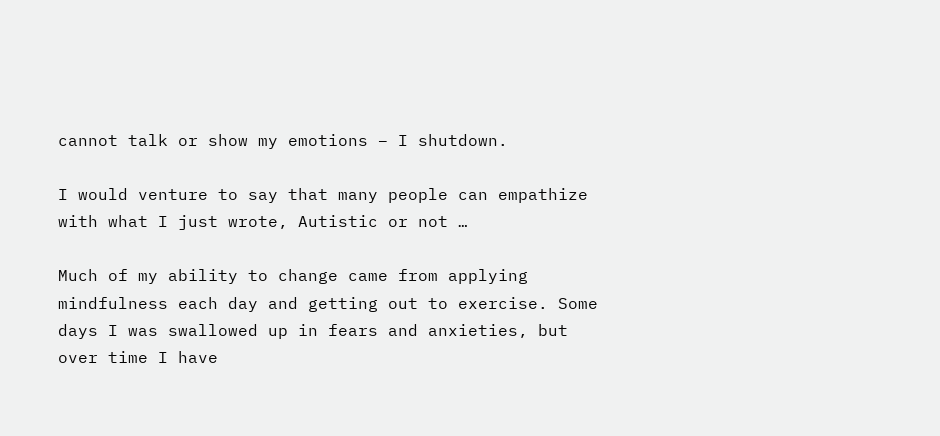cannot talk or show my emotions – I shutdown.

I would venture to say that many people can empathize with what I just wrote, Autistic or not …

Much of my ability to change came from applying mindfulness each day and getting out to exercise. Some days I was swallowed up in fears and anxieties, but over time I have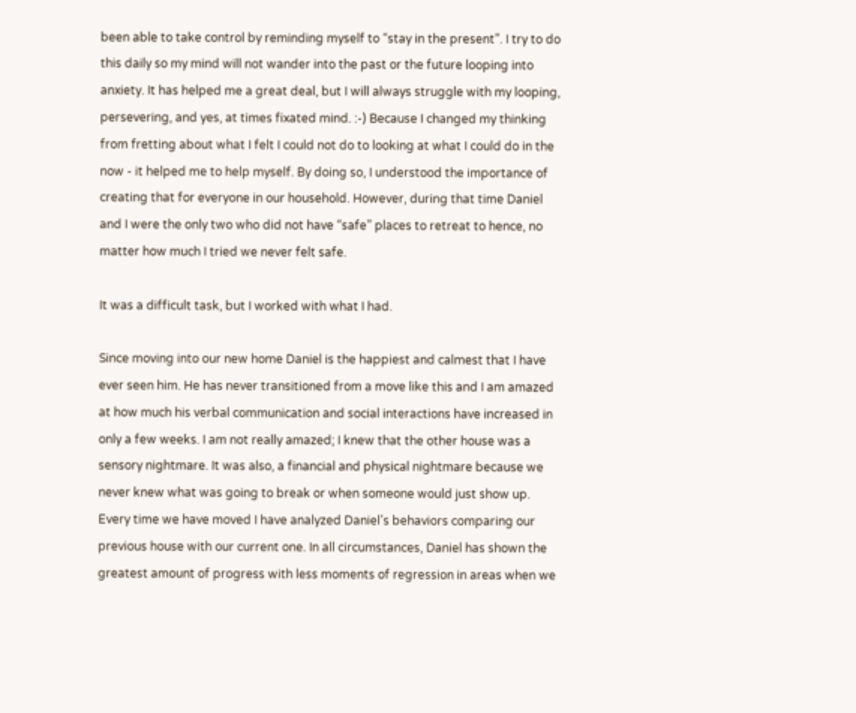been able to take control by reminding myself to “stay in the present”. I try to do this daily so my mind will not wander into the past or the future looping into anxiety. It has helped me a great deal, but I will always struggle with my looping, persevering, and yes, at times fixated mind. :-) Because I changed my thinking from fretting about what I felt I could not do to looking at what I could do in the now - it helped me to help myself. By doing so, I understood the importance of creating that for everyone in our household. However, during that time Daniel and I were the only two who did not have “safe” places to retreat to hence, no matter how much I tried we never felt safe.

It was a difficult task, but I worked with what I had.

Since moving into our new home Daniel is the happiest and calmest that I have ever seen him. He has never transitioned from a move like this and I am amazed at how much his verbal communication and social interactions have increased in only a few weeks. I am not really amazed; I knew that the other house was a sensory nightmare. It was also, a financial and physical nightmare because we never knew what was going to break or when someone would just show up. Every time we have moved I have analyzed Daniel’s behaviors comparing our previous house with our current one. In all circumstances, Daniel has shown the greatest amount of progress with less moments of regression in areas when we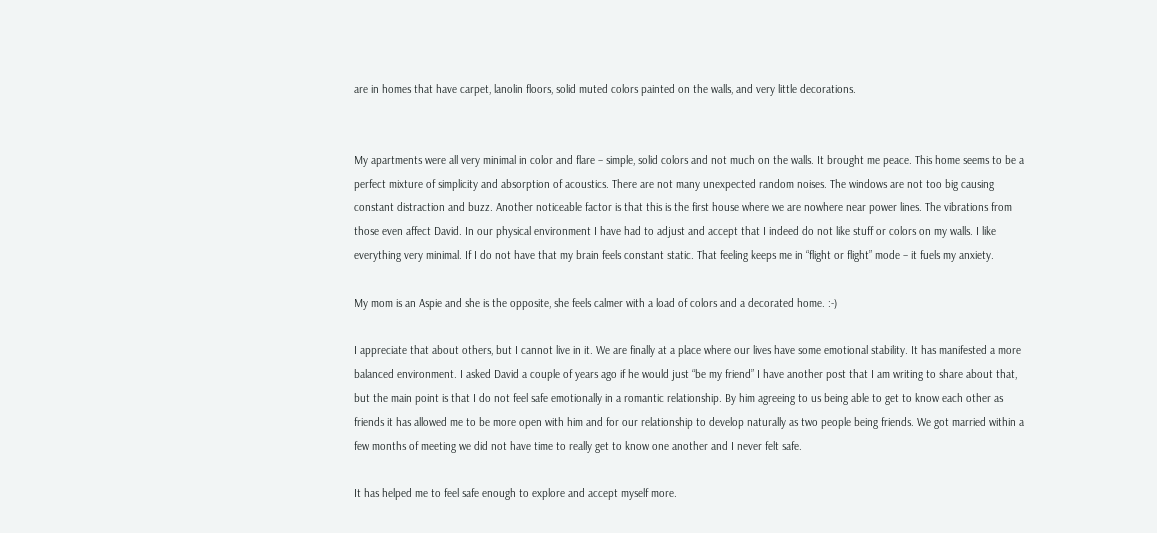are in homes that have carpet, lanolin floors, solid muted colors painted on the walls, and very little decorations.


My apartments were all very minimal in color and flare – simple, solid colors and not much on the walls. It brought me peace. This home seems to be a perfect mixture of simplicity and absorption of acoustics. There are not many unexpected random noises. The windows are not too big causing constant distraction and buzz. Another noticeable factor is that this is the first house where we are nowhere near power lines. The vibrations from those even affect David. In our physical environment I have had to adjust and accept that I indeed do not like stuff or colors on my walls. I like everything very minimal. If I do not have that my brain feels constant static. That feeling keeps me in “flight or flight” mode – it fuels my anxiety.

My mom is an Aspie and she is the opposite, she feels calmer with a load of colors and a decorated home. :-)

I appreciate that about others, but I cannot live in it. We are finally at a place where our lives have some emotional stability. It has manifested a more balanced environment. I asked David a couple of years ago if he would just “be my friend” I have another post that I am writing to share about that, but the main point is that I do not feel safe emotionally in a romantic relationship. By him agreeing to us being able to get to know each other as friends it has allowed me to be more open with him and for our relationship to develop naturally as two people being friends. We got married within a few months of meeting we did not have time to really get to know one another and I never felt safe.

It has helped me to feel safe enough to explore and accept myself more.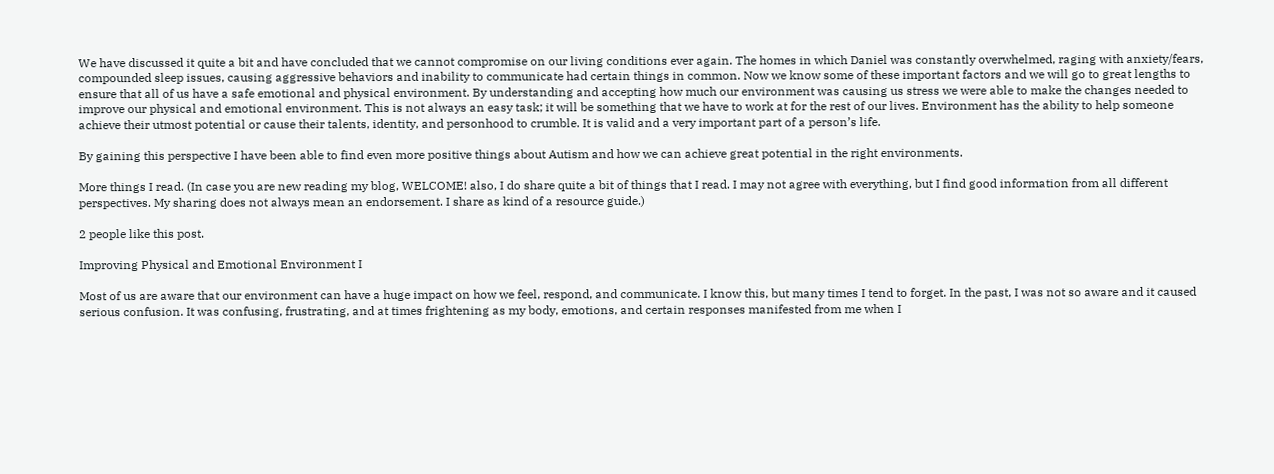We have discussed it quite a bit and have concluded that we cannot compromise on our living conditions ever again. The homes in which Daniel was constantly overwhelmed, raging with anxiety/fears, compounded sleep issues, causing aggressive behaviors and inability to communicate had certain things in common. Now we know some of these important factors and we will go to great lengths to ensure that all of us have a safe emotional and physical environment. By understanding and accepting how much our environment was causing us stress we were able to make the changes needed to improve our physical and emotional environment. This is not always an easy task; it will be something that we have to work at for the rest of our lives. Environment has the ability to help someone achieve their utmost potential or cause their talents, identity, and personhood to crumble. It is valid and a very important part of a person’s life.

By gaining this perspective I have been able to find even more positive things about Autism and how we can achieve great potential in the right environments.

More things I read. (In case you are new reading my blog, WELCOME! also, I do share quite a bit of things that I read. I may not agree with everything, but I find good information from all different perspectives. My sharing does not always mean an endorsement. I share as kind of a resource guide.)

2 people like this post.

Improving Physical and Emotional Environment I

Most of us are aware that our environment can have a huge impact on how we feel, respond, and communicate. I know this, but many times I tend to forget. In the past, I was not so aware and it caused serious confusion. It was confusing, frustrating, and at times frightening as my body, emotions, and certain responses manifested from me when I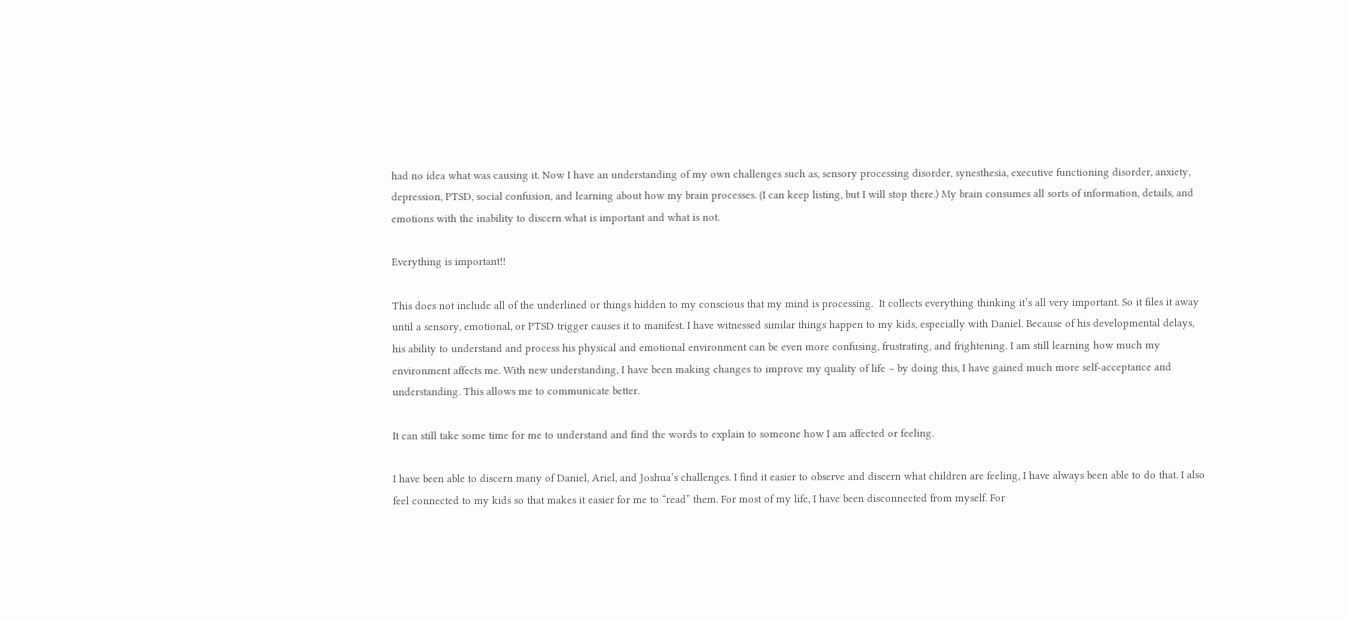had no idea what was causing it. Now I have an understanding of my own challenges such as, sensory processing disorder, synesthesia, executive functioning disorder, anxiety, depression, PTSD, social confusion, and learning about how my brain processes. (I can keep listing, but I will stop there.) My brain consumes all sorts of information, details, and emotions with the inability to discern what is important and what is not.

Everything is important!!

This does not include all of the underlined or things hidden to my conscious that my mind is processing.  It collects everything thinking it’s all very important. So it files it away until a sensory, emotional, or PTSD trigger causes it to manifest. I have witnessed similar things happen to my kids, especially with Daniel. Because of his developmental delays, his ability to understand and process his physical and emotional environment can be even more confusing, frustrating, and frightening. I am still learning how much my environment affects me. With new understanding, I have been making changes to improve my quality of life – by doing this, I have gained much more self-acceptance and understanding. This allows me to communicate better.

It can still take some time for me to understand and find the words to explain to someone how I am affected or feeling.

I have been able to discern many of Daniel, Ariel, and Joshua’s challenges. I find it easier to observe and discern what children are feeling, I have always been able to do that. I also feel connected to my kids so that makes it easier for me to “read” them. For most of my life, I have been disconnected from myself. For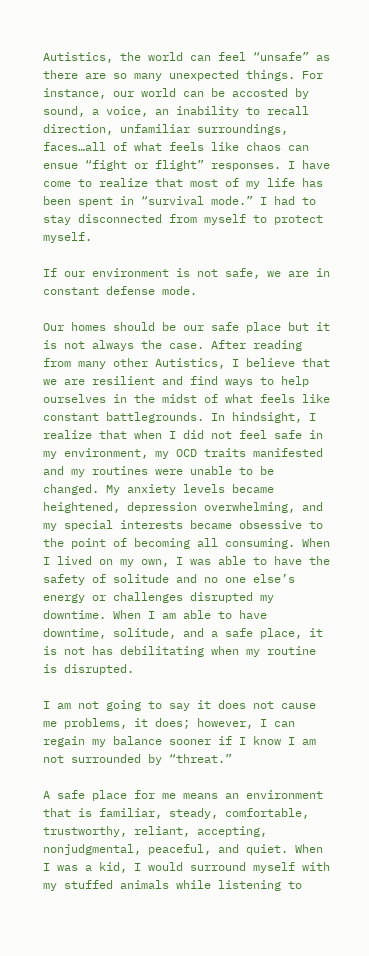Autistics, the world can feel “unsafe” as there are so many unexpected things. For instance, our world can be accosted by sound, a voice, an inability to recall direction, unfamiliar surroundings, faces…all of what feels like chaos can ensue “fight or flight” responses. I have come to realize that most of my life has been spent in “survival mode.” I had to stay disconnected from myself to protect myself.

If our environment is not safe, we are in constant defense mode.

Our homes should be our safe place but it is not always the case. After reading from many other Autistics, I believe that we are resilient and find ways to help ourselves in the midst of what feels like constant battlegrounds. In hindsight, I realize that when I did not feel safe in my environment, my OCD traits manifested and my routines were unable to be changed. My anxiety levels became heightened, depression overwhelming, and my special interests became obsessive to the point of becoming all consuming. When I lived on my own, I was able to have the safety of solitude and no one else’s energy or challenges disrupted my downtime. When I am able to have downtime, solitude, and a safe place, it is not has debilitating when my routine is disrupted.

I am not going to say it does not cause me problems, it does; however, I can regain my balance sooner if I know I am not surrounded by “threat.”

A safe place for me means an environment that is familiar, steady, comfortable, trustworthy, reliant, accepting, nonjudgmental, peaceful, and quiet. When I was a kid, I would surround myself with my stuffed animals while listening to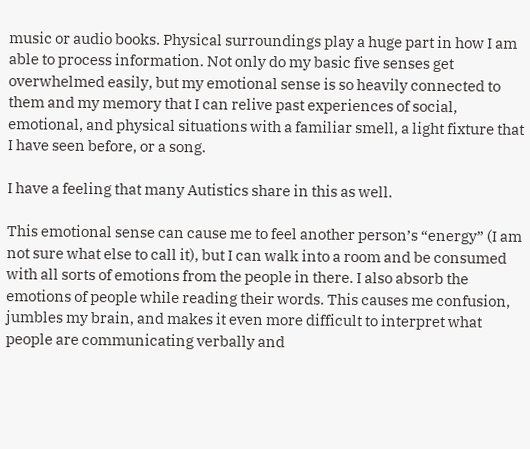music or audio books. Physical surroundings play a huge part in how I am able to process information. Not only do my basic five senses get overwhelmed easily, but my emotional sense is so heavily connected to them and my memory that I can relive past experiences of social, emotional, and physical situations with a familiar smell, a light fixture that I have seen before, or a song.

I have a feeling that many Autistics share in this as well.

This emotional sense can cause me to feel another person’s “energy” (I am not sure what else to call it), but I can walk into a room and be consumed with all sorts of emotions from the people in there. I also absorb the emotions of people while reading their words. This causes me confusion, jumbles my brain, and makes it even more difficult to interpret what people are communicating verbally and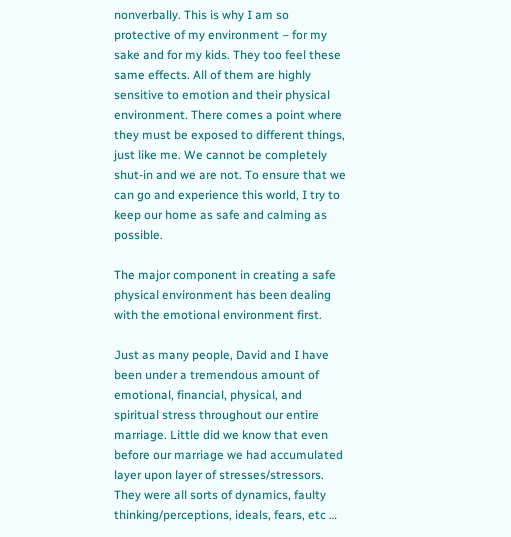nonverbally. This is why I am so protective of my environment – for my sake and for my kids. They too feel these same effects. All of them are highly sensitive to emotion and their physical environment. There comes a point where they must be exposed to different things, just like me. We cannot be completely shut-in and we are not. To ensure that we can go and experience this world, I try to keep our home as safe and calming as possible.

The major component in creating a safe physical environment has been dealing with the emotional environment first.

Just as many people, David and I have been under a tremendous amount of emotional, financial, physical, and spiritual stress throughout our entire marriage. Little did we know that even before our marriage we had accumulated layer upon layer of stresses/stressors. They were all sorts of dynamics, faulty thinking/perceptions, ideals, fears, etc …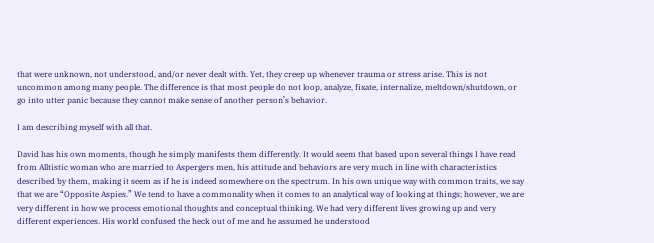that were unknown, not understood, and/or never dealt with. Yet, they creep up whenever trauma or stress arise. This is not uncommon among many people. The difference is that most people do not loop, analyze, fixate, internalize, meltdown/shutdown, or go into utter panic because they cannot make sense of another person’s behavior.

I am describing myself with all that.

David has his own moments, though he simply manifests them differently. It would seem that based upon several things I have read from Alltistic woman who are married to Aspergers men, his attitude and behaviors are very much in line with characteristics described by them, making it seem as if he is indeed somewhere on the spectrum. In his own unique way with common traits, we say that we are “Opposite Aspies.” We tend to have a commonality when it comes to an analytical way of looking at things; however, we are very different in how we process emotional thoughts and conceptual thinking. We had very different lives growing up and very different experiences. His world confused the heck out of me and he assumed he understood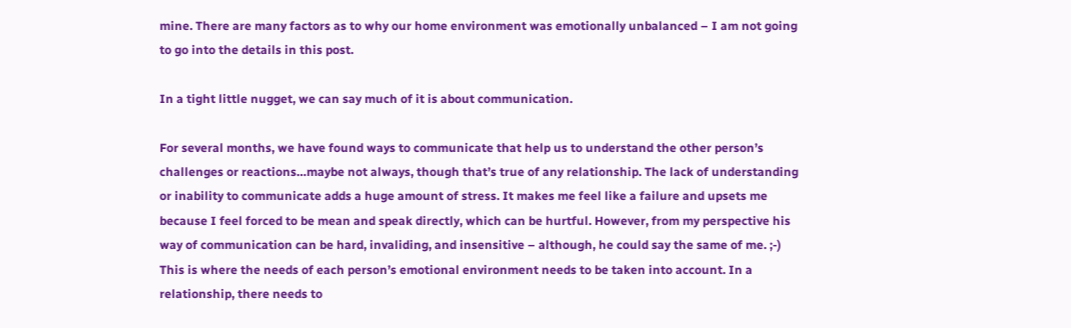mine. There are many factors as to why our home environment was emotionally unbalanced – I am not going to go into the details in this post.

In a tight little nugget, we can say much of it is about communication.

For several months, we have found ways to communicate that help us to understand the other person’s challenges or reactions…maybe not always, though that’s true of any relationship. The lack of understanding or inability to communicate adds a huge amount of stress. It makes me feel like a failure and upsets me because I feel forced to be mean and speak directly, which can be hurtful. However, from my perspective his way of communication can be hard, invaliding, and insensitive – although, he could say the same of me. ;-) This is where the needs of each person’s emotional environment needs to be taken into account. In a relationship, there needs to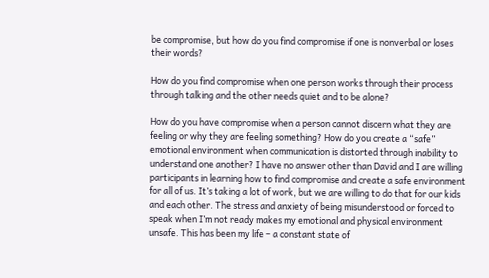be compromise, but how do you find compromise if one is nonverbal or loses their words?

How do you find compromise when one person works through their process through talking and the other needs quiet and to be alone?

How do you have compromise when a person cannot discern what they are feeling or why they are feeling something? How do you create a “safe” emotional environment when communication is distorted through inability to understand one another? I have no answer other than David and I are willing participants in learning how to find compromise and create a safe environment for all of us. It’s taking a lot of work, but we are willing to do that for our kids and each other. The stress and anxiety of being misunderstood or forced to speak when I’m not ready makes my emotional and physical environment unsafe. This has been my life – a constant state of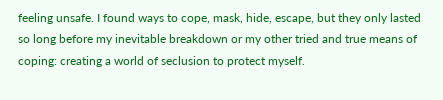feeling unsafe. I found ways to cope, mask, hide, escape, but they only lasted so long before my inevitable breakdown or my other tried and true means of coping: creating a world of seclusion to protect myself.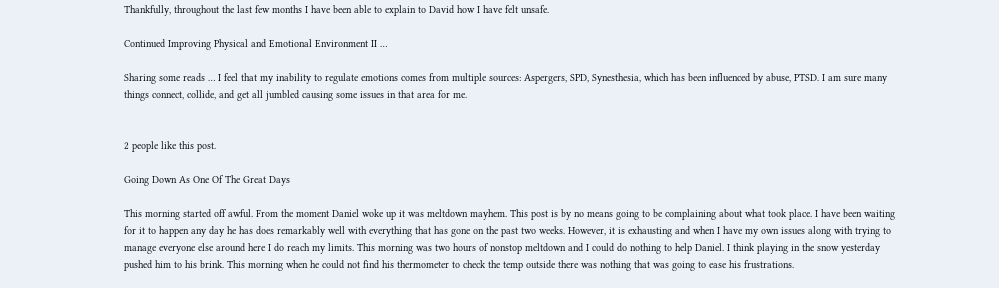Thankfully, throughout the last few months I have been able to explain to David how I have felt unsafe.

Continued Improving Physical and Emotional Environment II …

Sharing some reads … I feel that my inability to regulate emotions comes from multiple sources: Aspergers, SPD, Synesthesia, which has been influenced by abuse, PTSD. I am sure many things connect, collide, and get all jumbled causing some issues in that area for me.


2 people like this post.

Going Down As One Of The Great Days

This morning started off awful. From the moment Daniel woke up it was meltdown mayhem. This post is by no means going to be complaining about what took place. I have been waiting for it to happen any day he has does remarkably well with everything that has gone on the past two weeks. However, it is exhausting and when I have my own issues along with trying to manage everyone else around here I do reach my limits. This morning was two hours of nonstop meltdown and I could do nothing to help Daniel. I think playing in the snow yesterday pushed him to his brink. This morning when he could not find his thermometer to check the temp outside there was nothing that was going to ease his frustrations.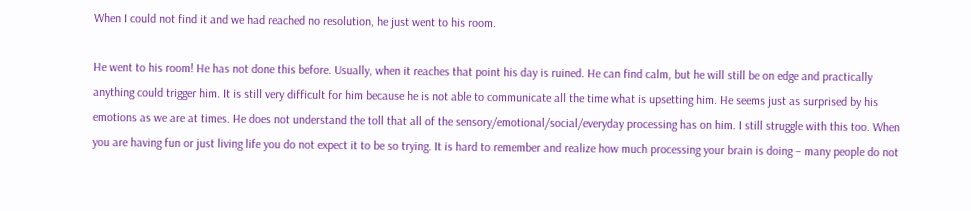When I could not find it and we had reached no resolution, he just went to his room.

He went to his room! He has not done this before. Usually, when it reaches that point his day is ruined. He can find calm, but he will still be on edge and practically anything could trigger him. It is still very difficult for him because he is not able to communicate all the time what is upsetting him. He seems just as surprised by his emotions as we are at times. He does not understand the toll that all of the sensory/emotional/social/everyday processing has on him. I still struggle with this too. When you are having fun or just living life you do not expect it to be so trying. It is hard to remember and realize how much processing your brain is doing – many people do not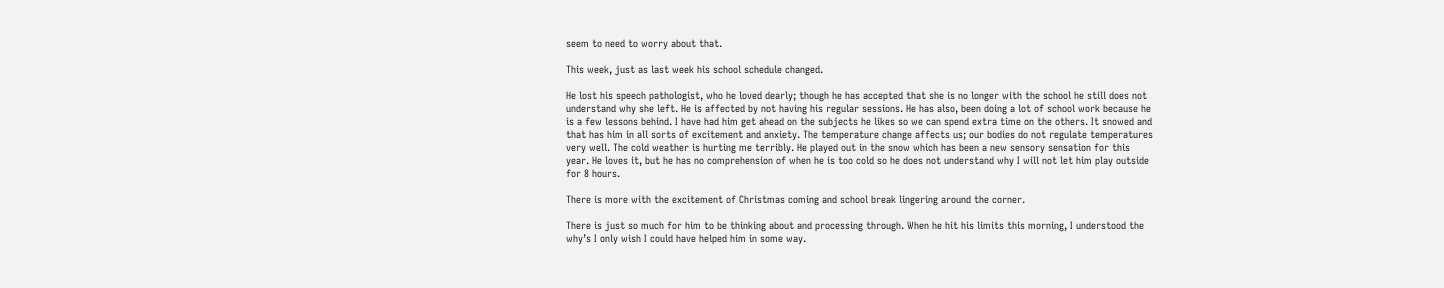seem to need to worry about that.

This week, just as last week his school schedule changed.

He lost his speech pathologist, who he loved dearly; though he has accepted that she is no longer with the school he still does not understand why she left. He is affected by not having his regular sessions. He has also, been doing a lot of school work because he is a few lessons behind. I have had him get ahead on the subjects he likes so we can spend extra time on the others. It snowed and that has him in all sorts of excitement and anxiety. The temperature change affects us; our bodies do not regulate temperatures very well. The cold weather is hurting me terribly. He played out in the snow which has been a new sensory sensation for this year. He loves it, but he has no comprehension of when he is too cold so he does not understand why I will not let him play outside for 8 hours.

There is more with the excitement of Christmas coming and school break lingering around the corner.

There is just so much for him to be thinking about and processing through. When he hit his limits this morning, I understood the why’s I only wish I could have helped him in some way.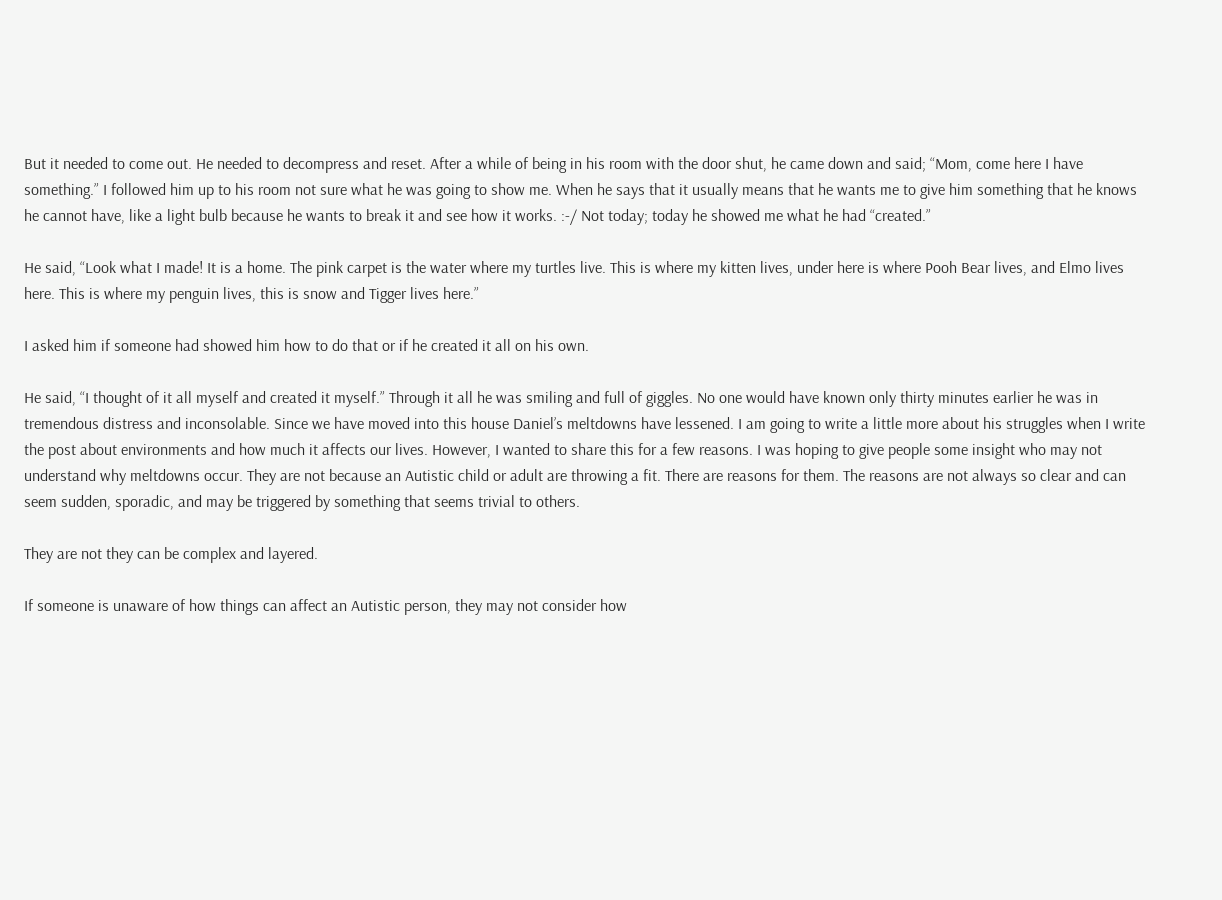But it needed to come out. He needed to decompress and reset. After a while of being in his room with the door shut, he came down and said; “Mom, come here I have something.” I followed him up to his room not sure what he was going to show me. When he says that it usually means that he wants me to give him something that he knows he cannot have, like a light bulb because he wants to break it and see how it works. :-/ Not today; today he showed me what he had “created.”

He said, “Look what I made! It is a home. The pink carpet is the water where my turtles live. This is where my kitten lives, under here is where Pooh Bear lives, and Elmo lives here. This is where my penguin lives, this is snow and Tigger lives here.”

I asked him if someone had showed him how to do that or if he created it all on his own.

He said, “I thought of it all myself and created it myself.” Through it all he was smiling and full of giggles. No one would have known only thirty minutes earlier he was in tremendous distress and inconsolable. Since we have moved into this house Daniel’s meltdowns have lessened. I am going to write a little more about his struggles when I write the post about environments and how much it affects our lives. However, I wanted to share this for a few reasons. I was hoping to give people some insight who may not understand why meltdowns occur. They are not because an Autistic child or adult are throwing a fit. There are reasons for them. The reasons are not always so clear and can seem sudden, sporadic, and may be triggered by something that seems trivial to others.

They are not they can be complex and layered.

If someone is unaware of how things can affect an Autistic person, they may not consider how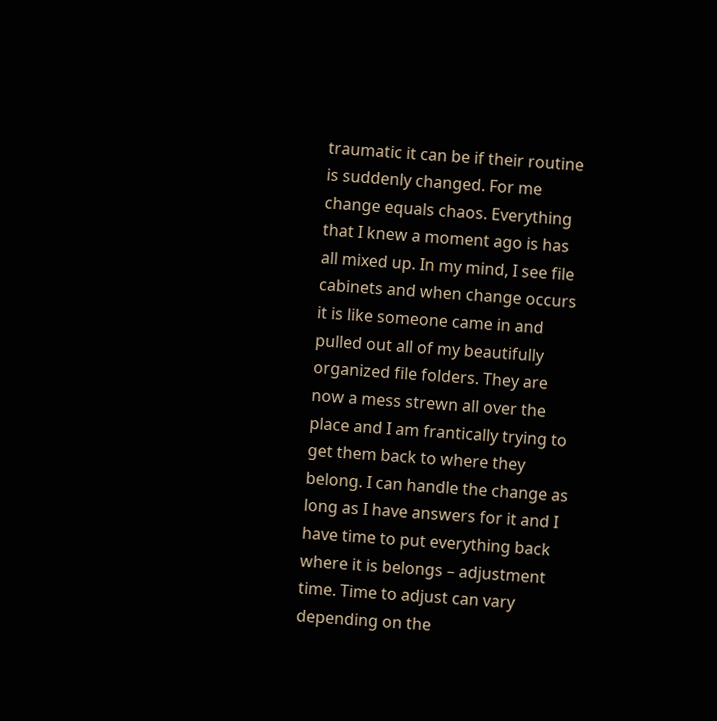traumatic it can be if their routine is suddenly changed. For me change equals chaos. Everything that I knew a moment ago is has all mixed up. In my mind, I see file cabinets and when change occurs it is like someone came in and pulled out all of my beautifully organized file folders. They are now a mess strewn all over the place and I am frantically trying to get them back to where they belong. I can handle the change as long as I have answers for it and I have time to put everything back where it is belongs – adjustment time. Time to adjust can vary depending on the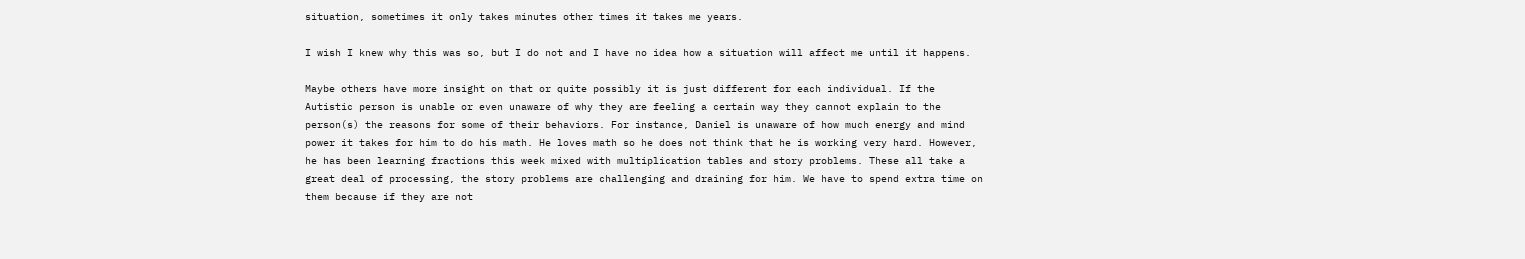situation, sometimes it only takes minutes other times it takes me years.

I wish I knew why this was so, but I do not and I have no idea how a situation will affect me until it happens.

Maybe others have more insight on that or quite possibly it is just different for each individual. If the Autistic person is unable or even unaware of why they are feeling a certain way they cannot explain to the person(s) the reasons for some of their behaviors. For instance, Daniel is unaware of how much energy and mind power it takes for him to do his math. He loves math so he does not think that he is working very hard. However, he has been learning fractions this week mixed with multiplication tables and story problems. These all take a great deal of processing, the story problems are challenging and draining for him. We have to spend extra time on them because if they are not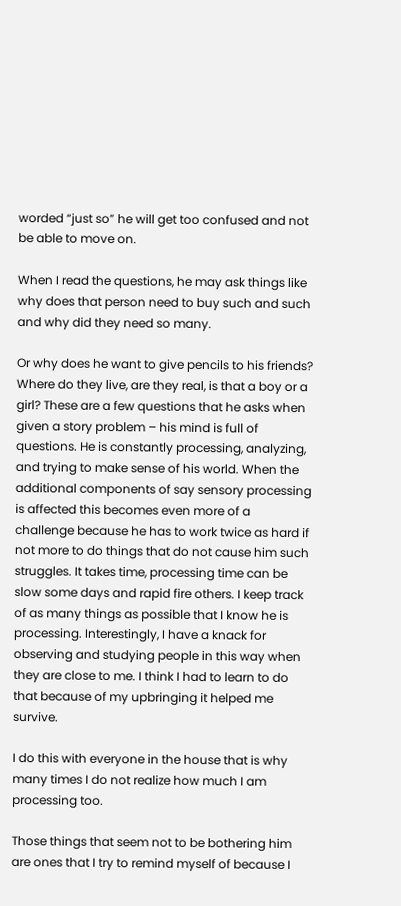worded “just so” he will get too confused and not be able to move on.

When I read the questions, he may ask things like why does that person need to buy such and such and why did they need so many.

Or why does he want to give pencils to his friends? Where do they live, are they real, is that a boy or a girl? These are a few questions that he asks when given a story problem – his mind is full of questions. He is constantly processing, analyzing, and trying to make sense of his world. When the additional components of say sensory processing is affected this becomes even more of a challenge because he has to work twice as hard if not more to do things that do not cause him such struggles. It takes time, processing time can be slow some days and rapid fire others. I keep track of as many things as possible that I know he is processing. Interestingly, I have a knack for observing and studying people in this way when they are close to me. I think I had to learn to do that because of my upbringing it helped me survive.

I do this with everyone in the house that is why many times I do not realize how much I am processing too.

Those things that seem not to be bothering him are ones that I try to remind myself of because I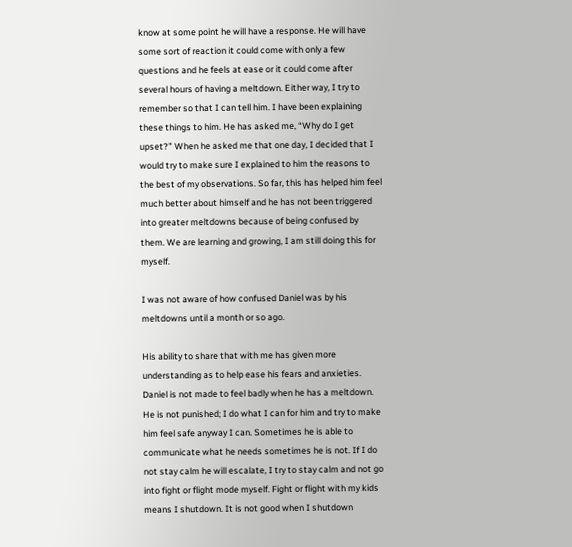know at some point he will have a response. He will have some sort of reaction it could come with only a few questions and he feels at ease or it could come after several hours of having a meltdown. Either way, I try to remember so that I can tell him. I have been explaining these things to him. He has asked me, “Why do I get upset?” When he asked me that one day, I decided that I would try to make sure I explained to him the reasons to the best of my observations. So far, this has helped him feel much better about himself and he has not been triggered into greater meltdowns because of being confused by them. We are learning and growing, I am still doing this for myself.

I was not aware of how confused Daniel was by his meltdowns until a month or so ago.

His ability to share that with me has given more understanding as to help ease his fears and anxieties. Daniel is not made to feel badly when he has a meltdown. He is not punished; I do what I can for him and try to make him feel safe anyway I can. Sometimes he is able to communicate what he needs sometimes he is not. If I do not stay calm he will escalate, I try to stay calm and not go into fight or flight mode myself. Fight or flight with my kids means I shutdown. It is not good when I shutdown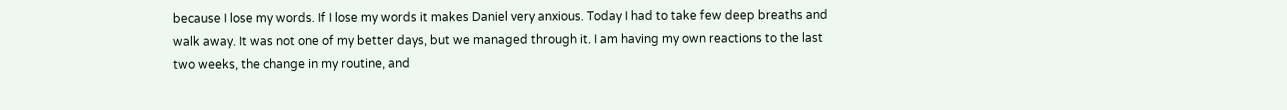because I lose my words. If I lose my words it makes Daniel very anxious. Today I had to take few deep breaths and walk away. It was not one of my better days, but we managed through it. I am having my own reactions to the last two weeks, the change in my routine, and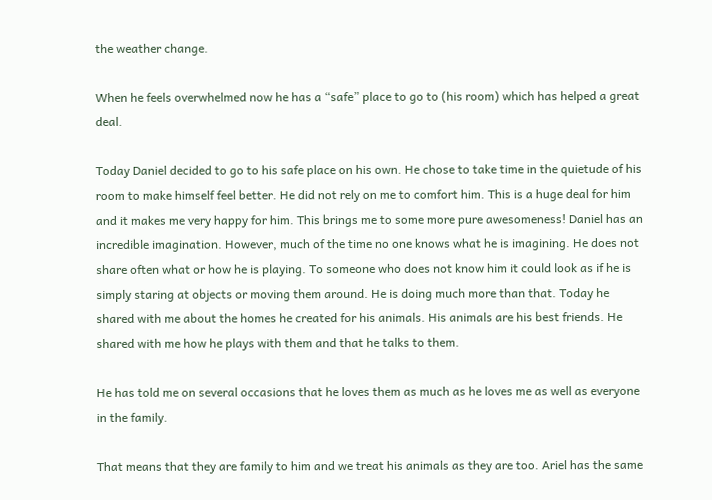the weather change.

When he feels overwhelmed now he has a “safe” place to go to (his room) which has helped a great deal.

Today Daniel decided to go to his safe place on his own. He chose to take time in the quietude of his room to make himself feel better. He did not rely on me to comfort him. This is a huge deal for him and it makes me very happy for him. This brings me to some more pure awesomeness! Daniel has an incredible imagination. However, much of the time no one knows what he is imagining. He does not share often what or how he is playing. To someone who does not know him it could look as if he is simply staring at objects or moving them around. He is doing much more than that. Today he shared with me about the homes he created for his animals. His animals are his best friends. He shared with me how he plays with them and that he talks to them.

He has told me on several occasions that he loves them as much as he loves me as well as everyone in the family.

That means that they are family to him and we treat his animals as they are too. Ariel has the same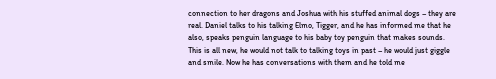connection to her dragons and Joshua with his stuffed animal dogs – they are real. Daniel talks to his talking Elmo, Tigger, and he has informed me that he also, speaks penguin language to his baby toy penguin that makes sounds. This is all new, he would not talk to talking toys in past – he would just giggle and smile. Now he has conversations with them and he told me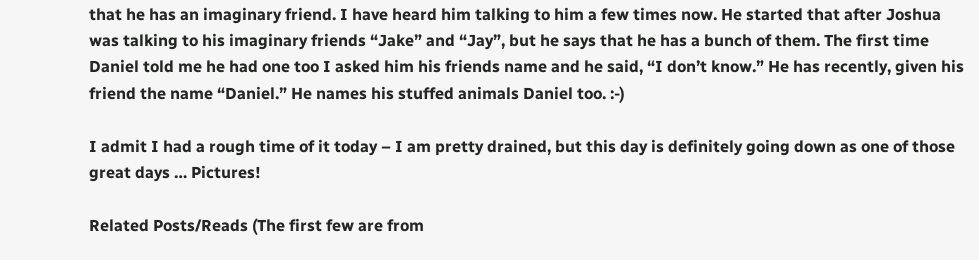that he has an imaginary friend. I have heard him talking to him a few times now. He started that after Joshua was talking to his imaginary friends “Jake” and “Jay”, but he says that he has a bunch of them. The first time Daniel told me he had one too I asked him his friends name and he said, “I don’t know.” He has recently, given his friend the name “Daniel.” He names his stuffed animals Daniel too. :-)

I admit I had a rough time of it today – I am pretty drained, but this day is definitely going down as one of those great days … Pictures!

Related Posts/Reads (The first few are from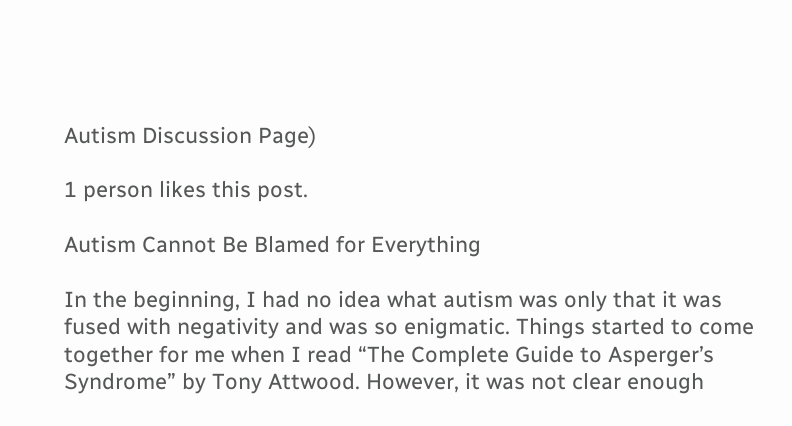Autism Discussion Page)

1 person likes this post.

Autism Cannot Be Blamed for Everything

In the beginning, I had no idea what autism was only that it was fused with negativity and was so enigmatic. Things started to come together for me when I read “The Complete Guide to Asperger’s Syndrome” by Tony Attwood. However, it was not clear enough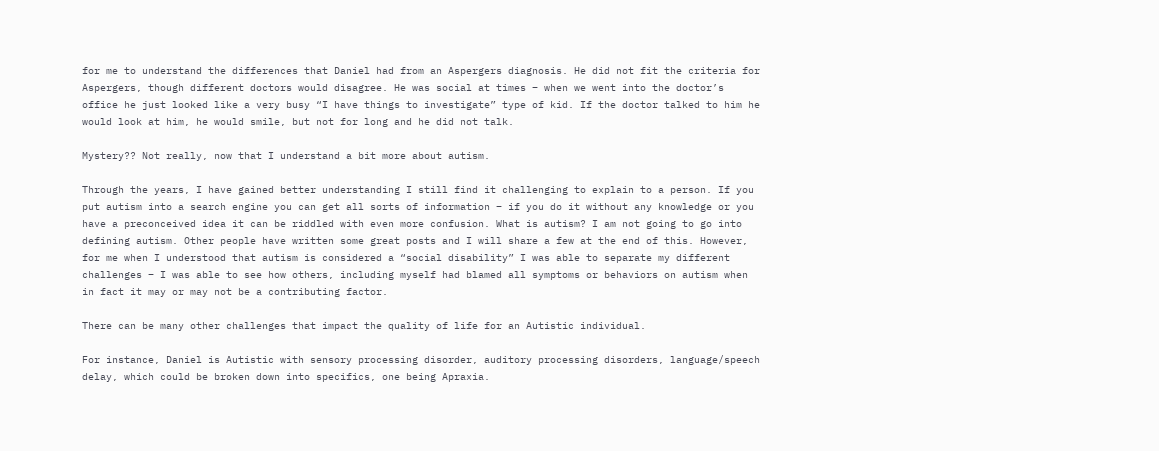for me to understand the differences that Daniel had from an Aspergers diagnosis. He did not fit the criteria for Aspergers, though different doctors would disagree. He was social at times – when we went into the doctor’s office he just looked like a very busy “I have things to investigate” type of kid. If the doctor talked to him he would look at him, he would smile, but not for long and he did not talk.

Mystery?? Not really, now that I understand a bit more about autism.

Through the years, I have gained better understanding I still find it challenging to explain to a person. If you put autism into a search engine you can get all sorts of information – if you do it without any knowledge or you have a preconceived idea it can be riddled with even more confusion. What is autism? I am not going to go into defining autism. Other people have written some great posts and I will share a few at the end of this. However, for me when I understood that autism is considered a “social disability” I was able to separate my different challenges – I was able to see how others, including myself had blamed all symptoms or behaviors on autism when in fact it may or may not be a contributing factor.

There can be many other challenges that impact the quality of life for an Autistic individual.

For instance, Daniel is Autistic with sensory processing disorder, auditory processing disorders, language/speech delay, which could be broken down into specifics, one being Apraxia.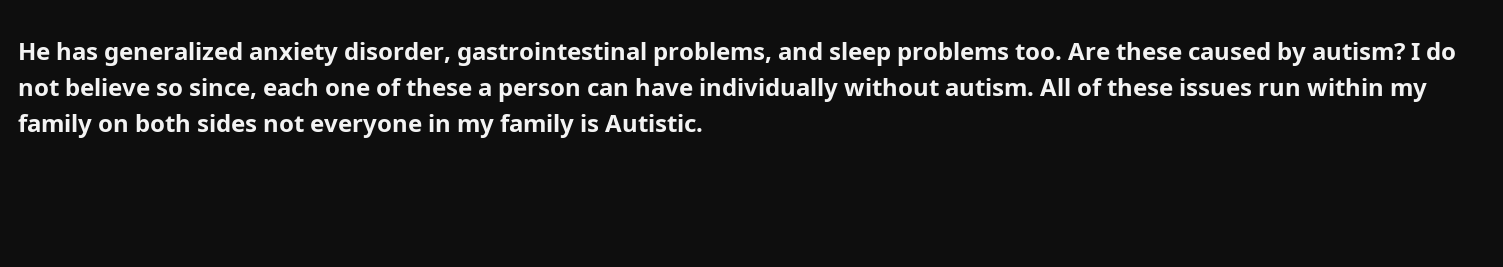He has generalized anxiety disorder, gastrointestinal problems, and sleep problems too. Are these caused by autism? I do not believe so since, each one of these a person can have individually without autism. All of these issues run within my family on both sides not everyone in my family is Autistic.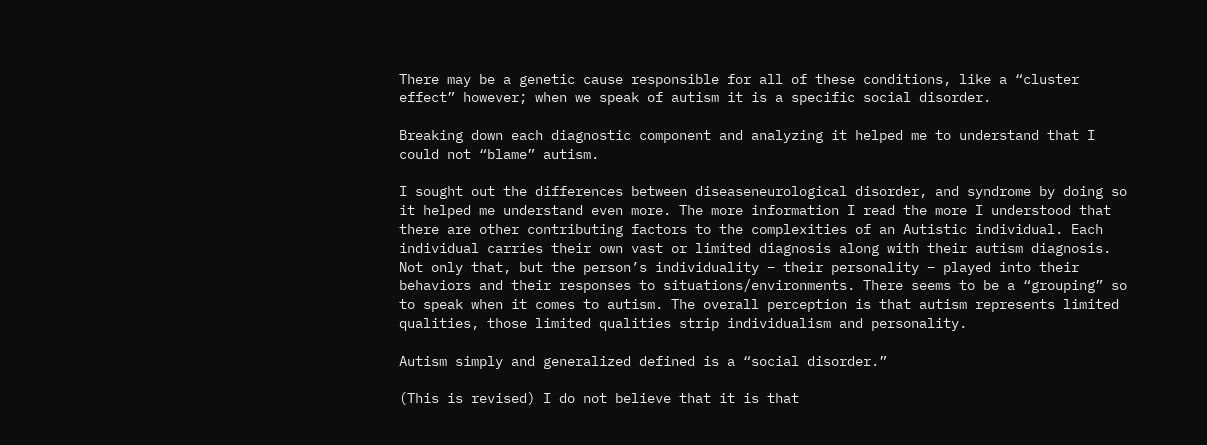There may be a genetic cause responsible for all of these conditions, like a “cluster effect” however; when we speak of autism it is a specific social disorder.

Breaking down each diagnostic component and analyzing it helped me to understand that I could not “blame” autism.

I sought out the differences between diseaseneurological disorder, and syndrome by doing so it helped me understand even more. The more information I read the more I understood that there are other contributing factors to the complexities of an Autistic individual. Each individual carries their own vast or limited diagnosis along with their autism diagnosis. Not only that, but the person’s individuality – their personality – played into their behaviors and their responses to situations/environments. There seems to be a “grouping” so to speak when it comes to autism. The overall perception is that autism represents limited qualities, those limited qualities strip individualism and personality.

Autism simply and generalized defined is a “social disorder.”

(This is revised) I do not believe that it is that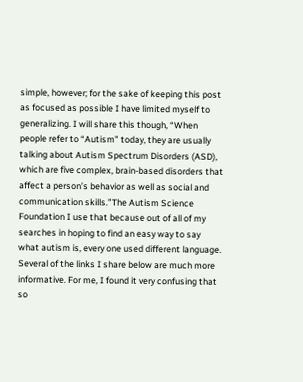simple, however; for the sake of keeping this post as focused as possible I have limited myself to generalizing. I will share this though, “When people refer to “Autism” today, they are usually talking about Autism Spectrum Disorders (ASD), which are five complex, brain-based disorders that affect a person’s behavior as well as social and communication skills.”The Autism Science Foundation I use that because out of all of my searches in hoping to find an easy way to say what autism is, every one used different language. Several of the links I share below are much more informative. For me, I found it very confusing that so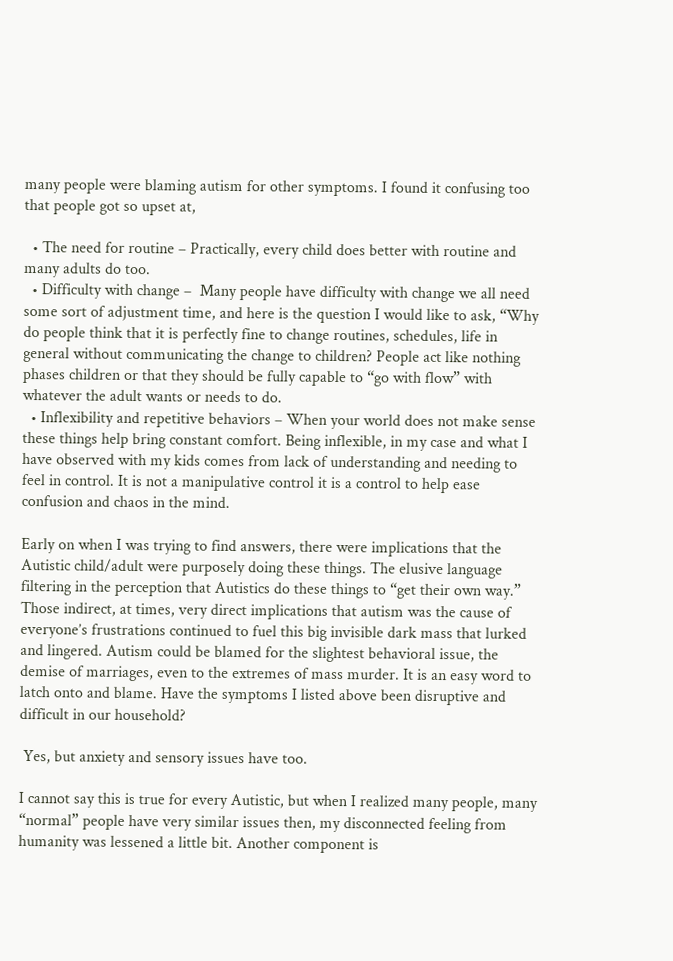many people were blaming autism for other symptoms. I found it confusing too that people got so upset at,

  • The need for routine – Practically, every child does better with routine and many adults do too.
  • Difficulty with change –  Many people have difficulty with change we all need some sort of adjustment time, and here is the question I would like to ask, “Why do people think that it is perfectly fine to change routines, schedules, life in general without communicating the change to children? People act like nothing phases children or that they should be fully capable to “go with flow” with whatever the adult wants or needs to do.
  • Inflexibility and repetitive behaviors – When your world does not make sense these things help bring constant comfort. Being inflexible, in my case and what I have observed with my kids comes from lack of understanding and needing to feel in control. It is not a manipulative control it is a control to help ease confusion and chaos in the mind.

Early on when I was trying to find answers, there were implications that the Autistic child/adult were purposely doing these things. The elusive language filtering in the perception that Autistics do these things to “get their own way.” Those indirect, at times, very direct implications that autism was the cause of everyone’s frustrations continued to fuel this big invisible dark mass that lurked and lingered. Autism could be blamed for the slightest behavioral issue, the demise of marriages, even to the extremes of mass murder. It is an easy word to latch onto and blame. Have the symptoms I listed above been disruptive and difficult in our household?

 Yes, but anxiety and sensory issues have too.

I cannot say this is true for every Autistic, but when I realized many people, many “normal” people have very similar issues then, my disconnected feeling from humanity was lessened a little bit. Another component is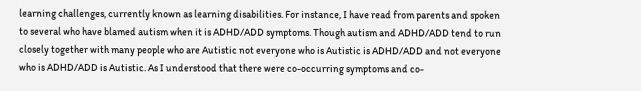learning challenges, currently known as learning disabilities. For instance, I have read from parents and spoken to several who have blamed autism when it is ADHD/ADD symptoms. Though autism and ADHD/ADD tend to run closely together with many people who are Autistic not everyone who is Autistic is ADHD/ADD and not everyone who is ADHD/ADD is Autistic. As I understood that there were co-occurring symptoms and co-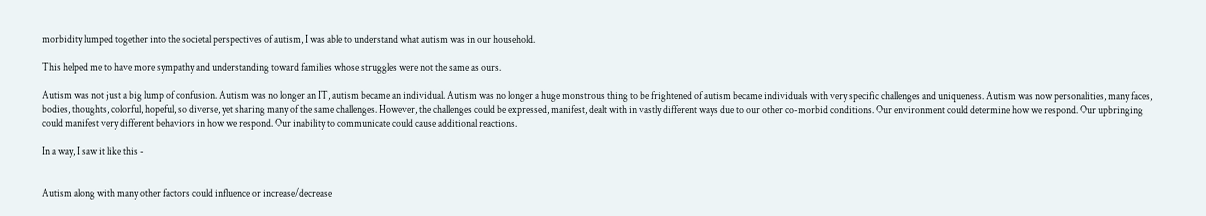morbidity lumped together into the societal perspectives of autism, I was able to understand what autism was in our household.

This helped me to have more sympathy and understanding toward families whose struggles were not the same as ours.

Autism was not just a big lump of confusion. Autism was no longer an IT, autism became an individual. Autism was no longer a huge monstrous thing to be frightened of autism became individuals with very specific challenges and uniqueness. Autism was now personalities, many faces, bodies, thoughts, colorful, hopeful, so diverse, yet sharing many of the same challenges. However, the challenges could be expressed, manifest, dealt with in vastly different ways due to our other co-morbid conditions. Our environment could determine how we respond. Our upbringing could manifest very different behaviors in how we respond. Our inability to communicate could cause additional reactions.

In a way, I saw it like this -


Autism along with many other factors could influence or increase/decrease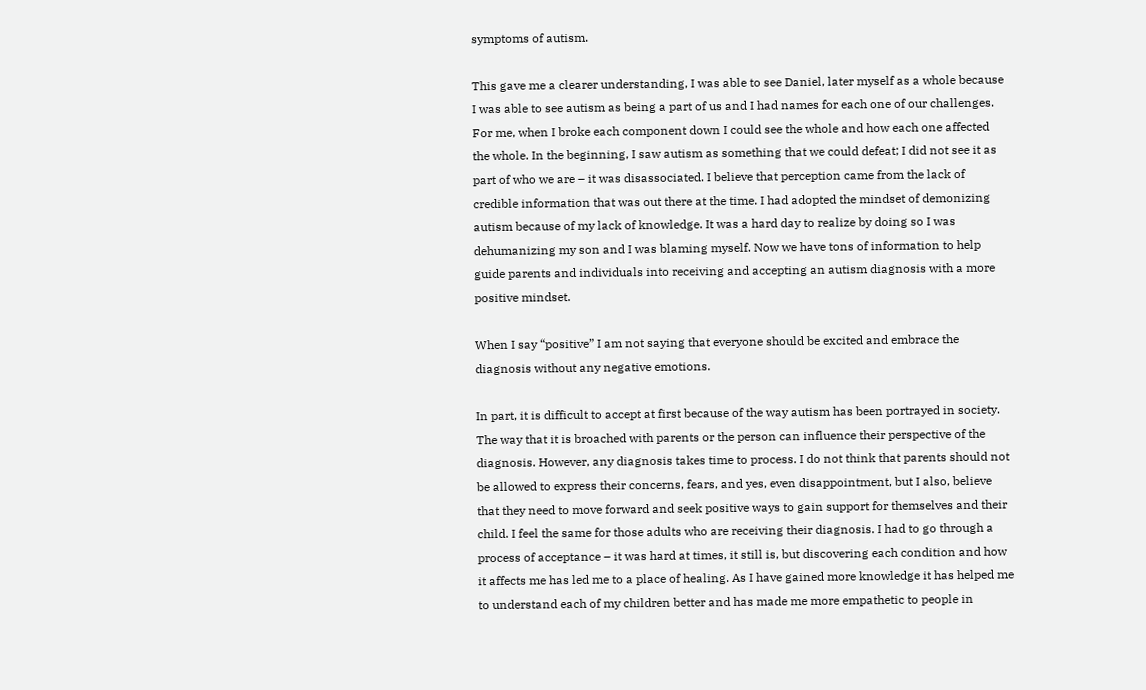symptoms of autism.

This gave me a clearer understanding, I was able to see Daniel, later myself as a whole because I was able to see autism as being a part of us and I had names for each one of our challenges. For me, when I broke each component down I could see the whole and how each one affected the whole. In the beginning, I saw autism as something that we could defeat; I did not see it as part of who we are – it was disassociated. I believe that perception came from the lack of credible information that was out there at the time. I had adopted the mindset of demonizing autism because of my lack of knowledge. It was a hard day to realize by doing so I was dehumanizing my son and I was blaming myself. Now we have tons of information to help guide parents and individuals into receiving and accepting an autism diagnosis with a more positive mindset.

When I say “positive” I am not saying that everyone should be excited and embrace the diagnosis without any negative emotions.

In part, it is difficult to accept at first because of the way autism has been portrayed in society. The way that it is broached with parents or the person can influence their perspective of the diagnosis. However, any diagnosis takes time to process. I do not think that parents should not be allowed to express their concerns, fears, and yes, even disappointment, but I also, believe that they need to move forward and seek positive ways to gain support for themselves and their child. I feel the same for those adults who are receiving their diagnosis. I had to go through a process of acceptance – it was hard at times, it still is, but discovering each condition and how it affects me has led me to a place of healing. As I have gained more knowledge it has helped me to understand each of my children better and has made me more empathetic to people in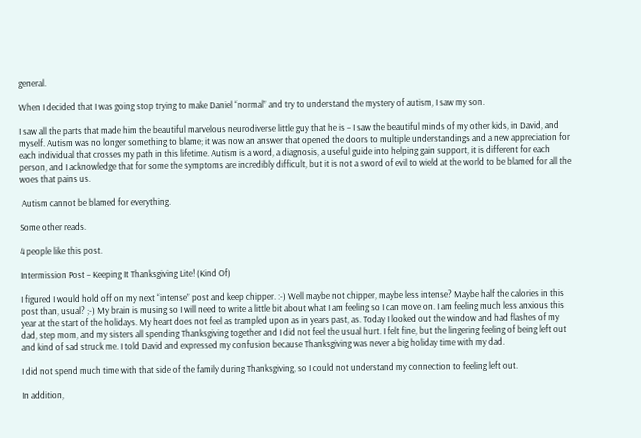general.

When I decided that I was going stop trying to make Daniel “normal” and try to understand the mystery of autism, I saw my son.

I saw all the parts that made him the beautiful marvelous neurodiverse little guy that he is – I saw the beautiful minds of my other kids, in David, and myself. Autism was no longer something to blame; it was now an answer that opened the doors to multiple understandings and a new appreciation for each individual that crosses my path in this lifetime. Autism is a word, a diagnosis, a useful guide into helping gain support, it is different for each person, and I acknowledge that for some the symptoms are incredibly difficult, but it is not a sword of evil to wield at the world to be blamed for all the woes that pains us.

 Autism cannot be blamed for everything.

Some other reads.

4 people like this post.

Intermission Post – Keeping It Thanksgiving Lite! (Kind Of)

I figured I would hold off on my next “intense” post and keep chipper. :-) Well maybe not chipper, maybe less intense? Maybe half the calories in this post than, usual? ;-) My brain is musing so I will need to write a little bit about what I am feeling so I can move on. I am feeling much less anxious this year at the start of the holidays. My heart does not feel as trampled upon as in years past, as. Today I looked out the window and had flashes of my dad, step mom, and my sisters all spending Thanksgiving together and I did not feel the usual hurt. I felt fine, but the lingering feeling of being left out and kind of sad struck me. I told David and expressed my confusion because Thanksgiving was never a big holiday time with my dad.

I did not spend much time with that side of the family during Thanksgiving, so I could not understand my connection to feeling left out.

In addition,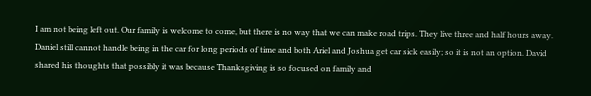I am not being left out. Our family is welcome to come, but there is no way that we can make road trips. They live three and half hours away. Daniel still cannot handle being in the car for long periods of time and both Ariel and Joshua get car sick easily; so it is not an option. David shared his thoughts that possibly it was because Thanksgiving is so focused on family and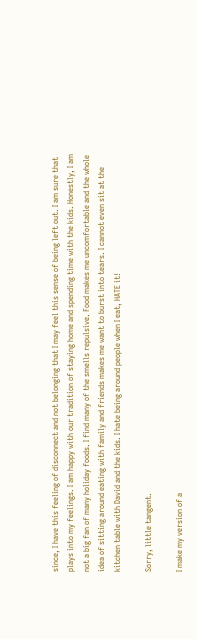since, I have this feeling of disconnect and not belonging that I may feel this sense of being left out. I am sure that plays into my feelings. I am happy with our tradition of staying home and spending time with the kids. Honestly, I am not a big fan of many holiday foods. I find many of the smells repulsive. Food makes me uncomfortable and the whole idea of sitting around eating with family and friends makes me want to burst into tears. I cannot even sit at the kitchen table with David and the kids. I hate being around people when I eat, HATE it!

Sorry, little tangent.

I make my version of a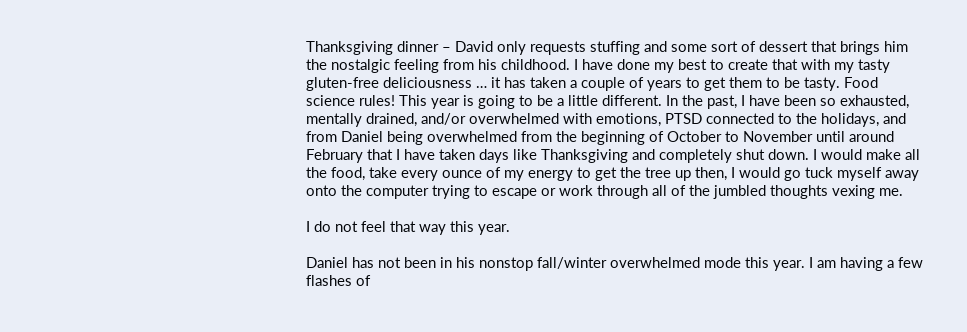Thanksgiving dinner – David only requests stuffing and some sort of dessert that brings him the nostalgic feeling from his childhood. I have done my best to create that with my tasty gluten-free deliciousness … it has taken a couple of years to get them to be tasty. Food science rules! This year is going to be a little different. In the past, I have been so exhausted, mentally drained, and/or overwhelmed with emotions, PTSD connected to the holidays, and from Daniel being overwhelmed from the beginning of October to November until around February that I have taken days like Thanksgiving and completely shut down. I would make all the food, take every ounce of my energy to get the tree up then, I would go tuck myself away onto the computer trying to escape or work through all of the jumbled thoughts vexing me.

I do not feel that way this year.

Daniel has not been in his nonstop fall/winter overwhelmed mode this year. I am having a few flashes of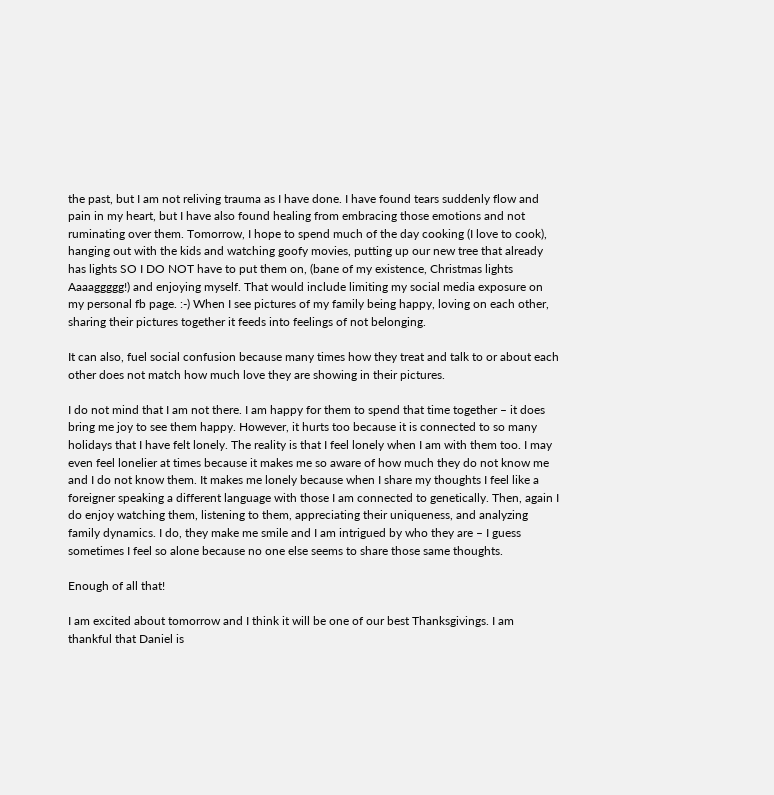the past, but I am not reliving trauma as I have done. I have found tears suddenly flow and pain in my heart, but I have also found healing from embracing those emotions and not ruminating over them. Tomorrow, I hope to spend much of the day cooking (I love to cook), hanging out with the kids and watching goofy movies, putting up our new tree that already has lights SO I DO NOT have to put them on, (bane of my existence, Christmas lights Aaaaggggg!) and enjoying myself. That would include limiting my social media exposure on my personal fb page. :-) When I see pictures of my family being happy, loving on each other, sharing their pictures together it feeds into feelings of not belonging.

It can also, fuel social confusion because many times how they treat and talk to or about each other does not match how much love they are showing in their pictures.

I do not mind that I am not there. I am happy for them to spend that time together – it does bring me joy to see them happy. However, it hurts too because it is connected to so many holidays that I have felt lonely. The reality is that I feel lonely when I am with them too. I may even feel lonelier at times because it makes me so aware of how much they do not know me and I do not know them. It makes me lonely because when I share my thoughts I feel like a foreigner speaking a different language with those I am connected to genetically. Then, again I do enjoy watching them, listening to them, appreciating their uniqueness, and analyzing family dynamics. I do, they make me smile and I am intrigued by who they are – I guess sometimes I feel so alone because no one else seems to share those same thoughts.

Enough of all that!

I am excited about tomorrow and I think it will be one of our best Thanksgivings. I am thankful that Daniel is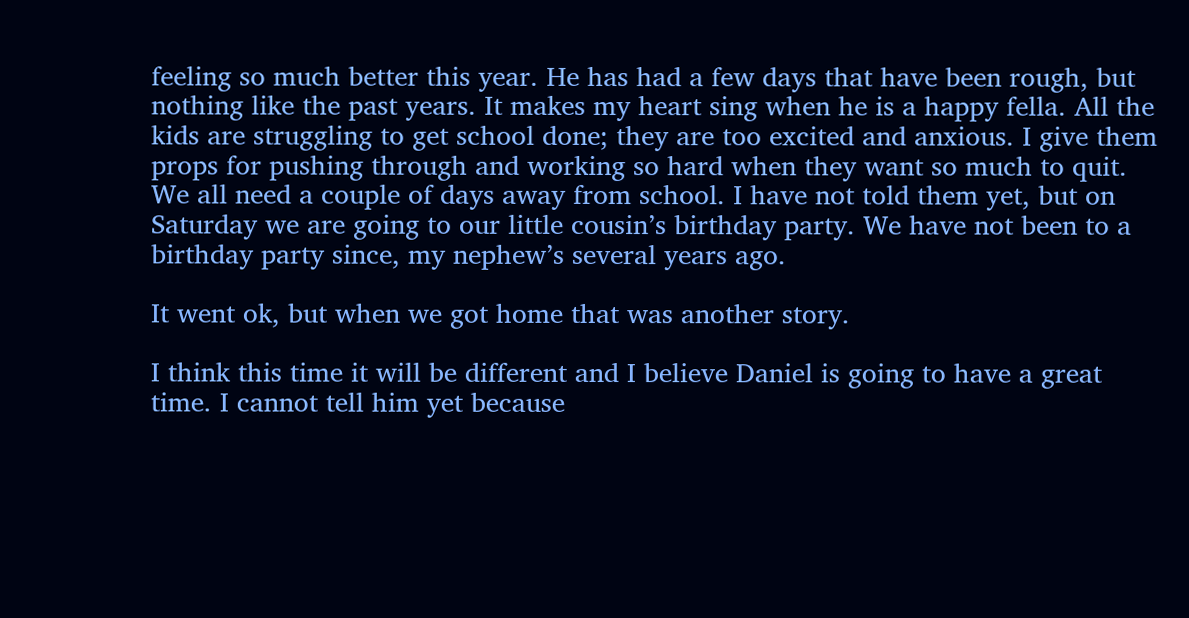feeling so much better this year. He has had a few days that have been rough, but nothing like the past years. It makes my heart sing when he is a happy fella. All the kids are struggling to get school done; they are too excited and anxious. I give them props for pushing through and working so hard when they want so much to quit. We all need a couple of days away from school. I have not told them yet, but on Saturday we are going to our little cousin’s birthday party. We have not been to a birthday party since, my nephew’s several years ago.

It went ok, but when we got home that was another story.

I think this time it will be different and I believe Daniel is going to have a great time. I cannot tell him yet because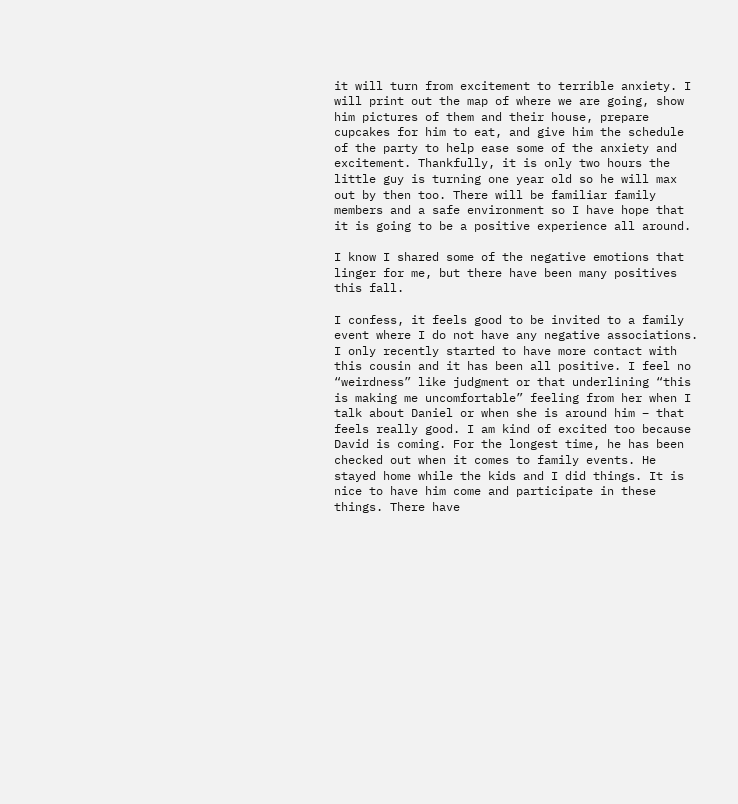it will turn from excitement to terrible anxiety. I will print out the map of where we are going, show him pictures of them and their house, prepare cupcakes for him to eat, and give him the schedule of the party to help ease some of the anxiety and excitement. Thankfully, it is only two hours the little guy is turning one year old so he will max out by then too. There will be familiar family members and a safe environment so I have hope that it is going to be a positive experience all around.

I know I shared some of the negative emotions that linger for me, but there have been many positives this fall.

I confess, it feels good to be invited to a family event where I do not have any negative associations. I only recently started to have more contact with this cousin and it has been all positive. I feel no “weirdness” like judgment or that underlining “this is making me uncomfortable” feeling from her when I talk about Daniel or when she is around him – that feels really good. I am kind of excited too because David is coming. For the longest time, he has been checked out when it comes to family events. He stayed home while the kids and I did things. It is nice to have him come and participate in these things. There have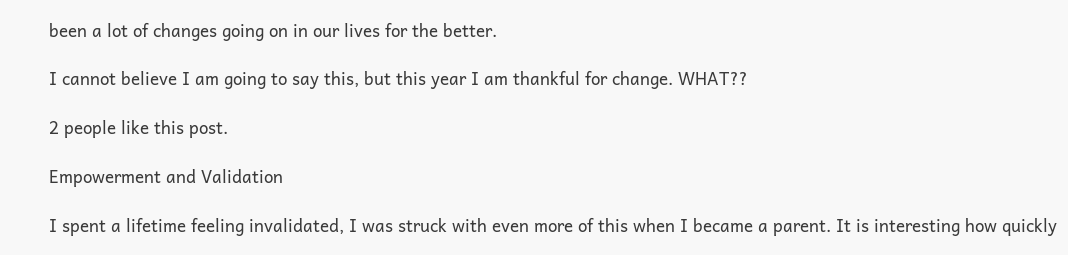been a lot of changes going on in our lives for the better.

I cannot believe I am going to say this, but this year I am thankful for change. WHAT??

2 people like this post.

Empowerment and Validation

I spent a lifetime feeling invalidated, I was struck with even more of this when I became a parent. It is interesting how quickly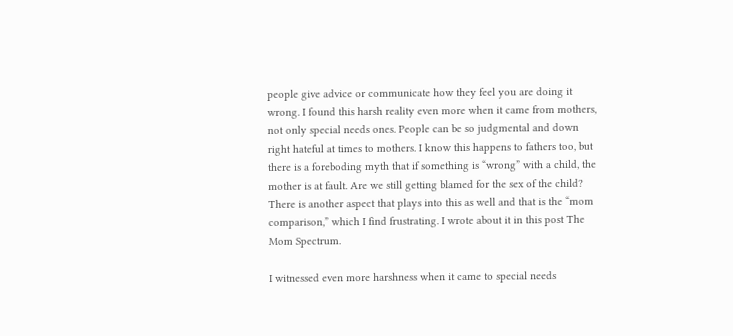people give advice or communicate how they feel you are doing it wrong. I found this harsh reality even more when it came from mothers, not only special needs ones. People can be so judgmental and down right hateful at times to mothers. I know this happens to fathers too, but there is a foreboding myth that if something is “wrong” with a child, the mother is at fault. Are we still getting blamed for the sex of the child? There is another aspect that plays into this as well and that is the “mom comparison,” which I find frustrating. I wrote about it in this post The Mom Spectrum.

I witnessed even more harshness when it came to special needs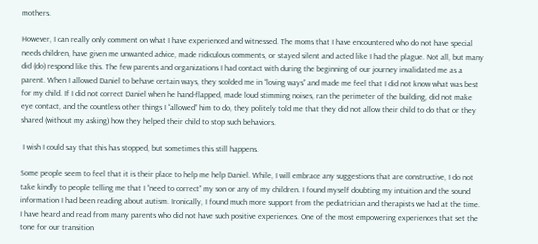mothers.

However, I can really only comment on what I have experienced and witnessed. The moms that I have encountered who do not have special needs children, have given me unwanted advice, made ridiculous comments, or stayed silent and acted like I had the plague. Not all, but many did (do) respond like this. The few parents and organizations I had contact with during the beginning of our journey invalidated me as a parent. When I allowed Daniel to behave certain ways, they scolded me in “loving ways” and made me feel that I did not know what was best for my child. If I did not correct Daniel when he hand-flapped, made loud stimming noises, ran the perimeter of the building, did not make eye contact, and the countless other things I “allowed” him to do, they politely told me that they did not allow their child to do that or they shared (without my asking) how they helped their child to stop such behaviors.

 I wish I could say that this has stopped, but sometimes this still happens.

Some people seem to feel that it is their place to help me help Daniel. While, I will embrace any suggestions that are constructive, I do not take kindly to people telling me that I “need to correct” my son or any of my children. I found myself doubting my intuition and the sound information I had been reading about autism. Ironically, I found much more support from the pediatrician and therapists we had at the time. I have heard and read from many parents who did not have such positive experiences. One of the most empowering experiences that set the tone for our transition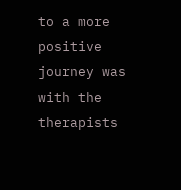to a more positive journey was with the therapists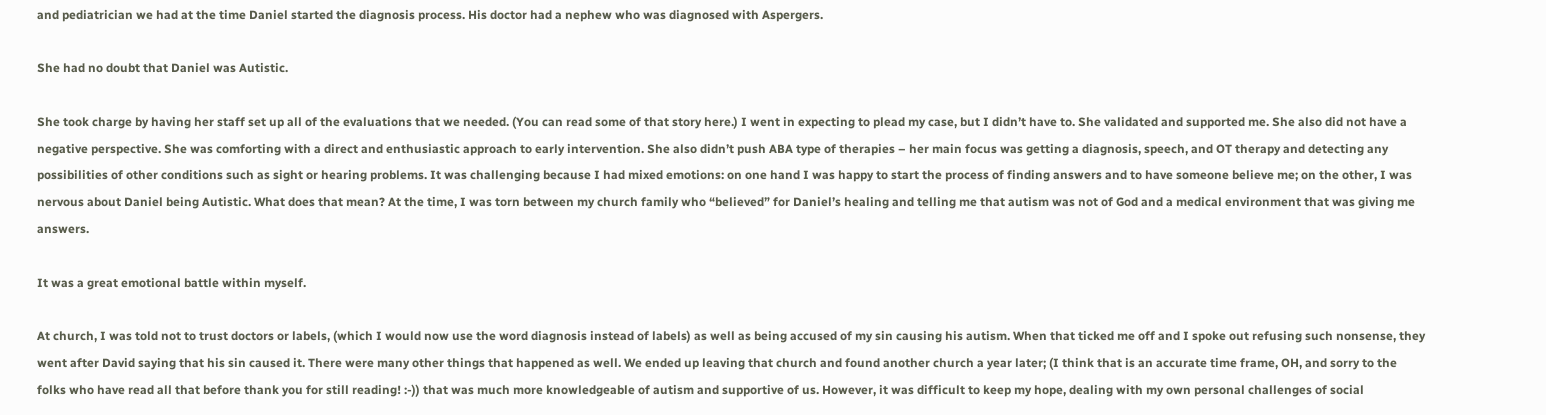and pediatrician we had at the time Daniel started the diagnosis process. His doctor had a nephew who was diagnosed with Aspergers.

She had no doubt that Daniel was Autistic.

She took charge by having her staff set up all of the evaluations that we needed. (You can read some of that story here.) I went in expecting to plead my case, but I didn’t have to. She validated and supported me. She also did not have a negative perspective. She was comforting with a direct and enthusiastic approach to early intervention. She also didn’t push ABA type of therapies – her main focus was getting a diagnosis, speech, and OT therapy and detecting any possibilities of other conditions such as sight or hearing problems. It was challenging because I had mixed emotions: on one hand I was happy to start the process of finding answers and to have someone believe me; on the other, I was nervous about Daniel being Autistic. What does that mean? At the time, I was torn between my church family who “believed” for Daniel’s healing and telling me that autism was not of God and a medical environment that was giving me answers.

It was a great emotional battle within myself.

At church, I was told not to trust doctors or labels, (which I would now use the word diagnosis instead of labels) as well as being accused of my sin causing his autism. When that ticked me off and I spoke out refusing such nonsense, they went after David saying that his sin caused it. There were many other things that happened as well. We ended up leaving that church and found another church a year later; (I think that is an accurate time frame, OH, and sorry to the folks who have read all that before thank you for still reading! :-)) that was much more knowledgeable of autism and supportive of us. However, it was difficult to keep my hope, dealing with my own personal challenges of social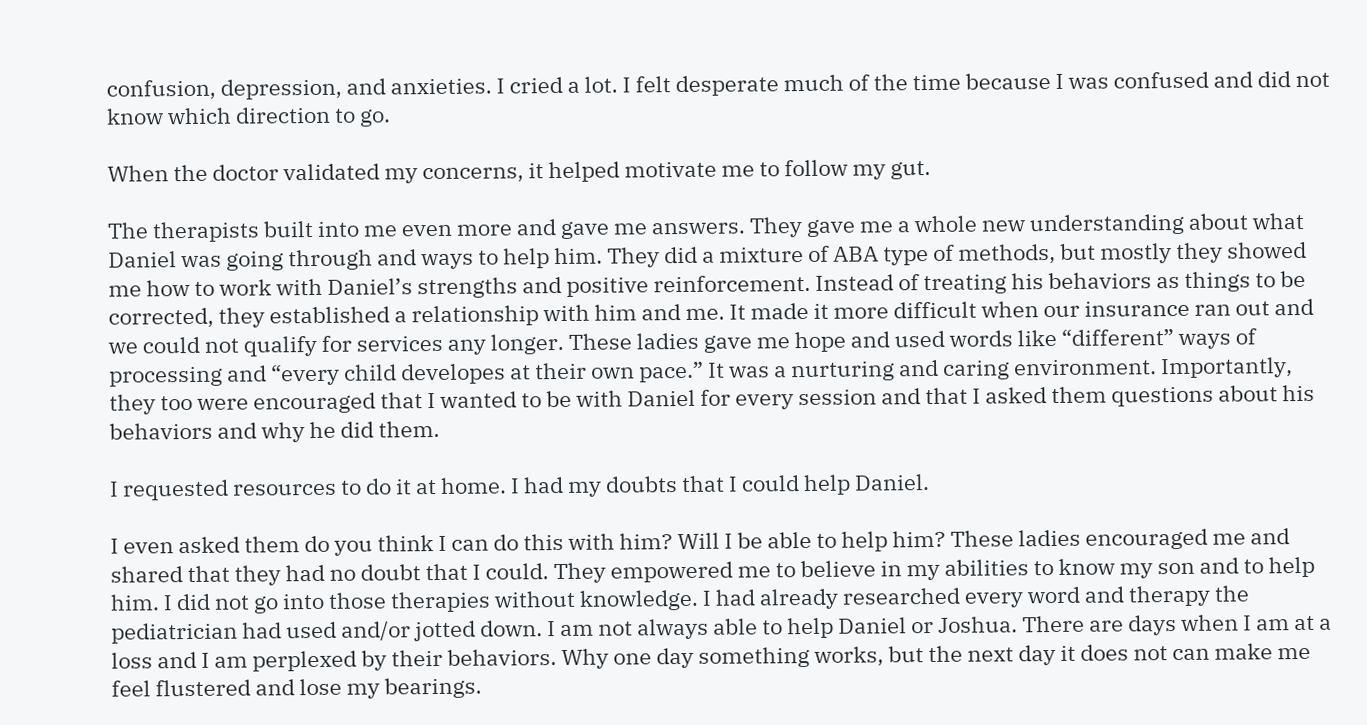confusion, depression, and anxieties. I cried a lot. I felt desperate much of the time because I was confused and did not know which direction to go.

When the doctor validated my concerns, it helped motivate me to follow my gut.

The therapists built into me even more and gave me answers. They gave me a whole new understanding about what Daniel was going through and ways to help him. They did a mixture of ABA type of methods, but mostly they showed me how to work with Daniel’s strengths and positive reinforcement. Instead of treating his behaviors as things to be corrected, they established a relationship with him and me. It made it more difficult when our insurance ran out and we could not qualify for services any longer. These ladies gave me hope and used words like “different” ways of processing and “every child developes at their own pace.” It was a nurturing and caring environment. Importantly, they too were encouraged that I wanted to be with Daniel for every session and that I asked them questions about his behaviors and why he did them.

I requested resources to do it at home. I had my doubts that I could help Daniel.

I even asked them do you think I can do this with him? Will I be able to help him? These ladies encouraged me and shared that they had no doubt that I could. They empowered me to believe in my abilities to know my son and to help him. I did not go into those therapies without knowledge. I had already researched every word and therapy the pediatrician had used and/or jotted down. I am not always able to help Daniel or Joshua. There are days when I am at a loss and I am perplexed by their behaviors. Why one day something works, but the next day it does not can make me feel flustered and lose my bearings.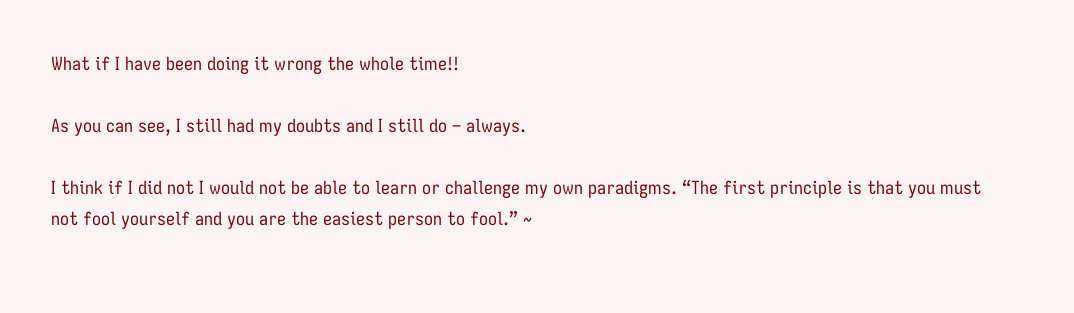What if I have been doing it wrong the whole time!!

As you can see, I still had my doubts and I still do – always.

I think if I did not I would not be able to learn or challenge my own paradigms. “The first principle is that you must not fool yourself and you are the easiest person to fool.” ~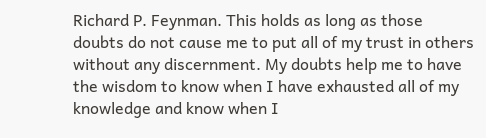Richard P. Feynman. This holds as long as those doubts do not cause me to put all of my trust in others without any discernment. My doubts help me to have the wisdom to know when I have exhausted all of my knowledge and know when I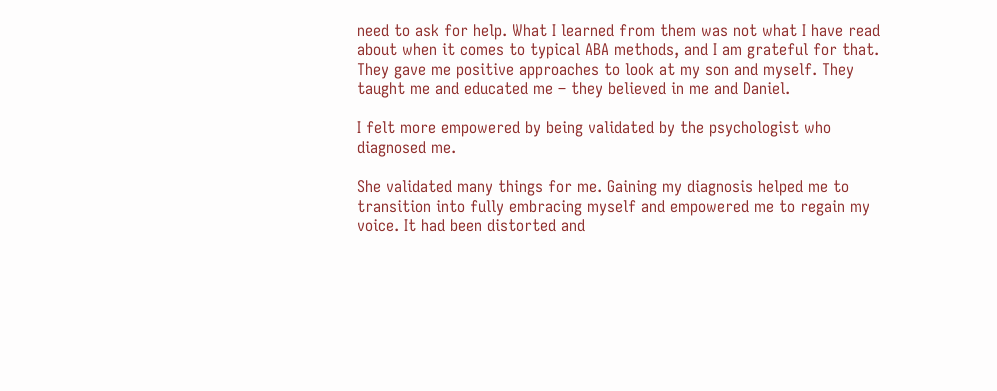need to ask for help. What I learned from them was not what I have read about when it comes to typical ABA methods, and I am grateful for that. They gave me positive approaches to look at my son and myself. They taught me and educated me – they believed in me and Daniel.

I felt more empowered by being validated by the psychologist who diagnosed me.

She validated many things for me. Gaining my diagnosis helped me to transition into fully embracing myself and empowered me to regain my voice. It had been distorted and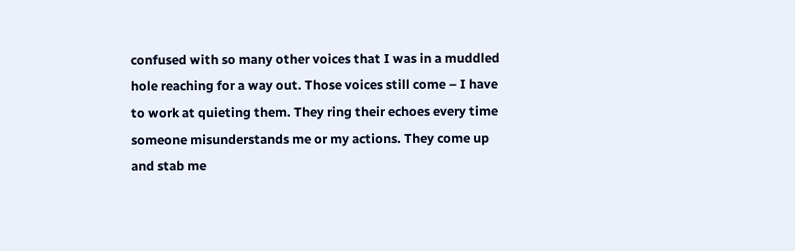confused with so many other voices that I was in a muddled hole reaching for a way out. Those voices still come – I have to work at quieting them. They ring their echoes every time someone misunderstands me or my actions. They come up and stab me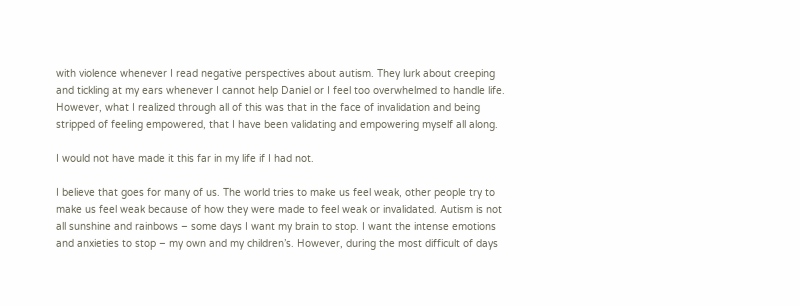with violence whenever I read negative perspectives about autism. They lurk about creeping and tickling at my ears whenever I cannot help Daniel or I feel too overwhelmed to handle life. However, what I realized through all of this was that in the face of invalidation and being stripped of feeling empowered, that I have been validating and empowering myself all along.

I would not have made it this far in my life if I had not.

I believe that goes for many of us. The world tries to make us feel weak, other people try to make us feel weak because of how they were made to feel weak or invalidated. Autism is not all sunshine and rainbows – some days I want my brain to stop. I want the intense emotions and anxieties to stop – my own and my children’s. However, during the most difficult of days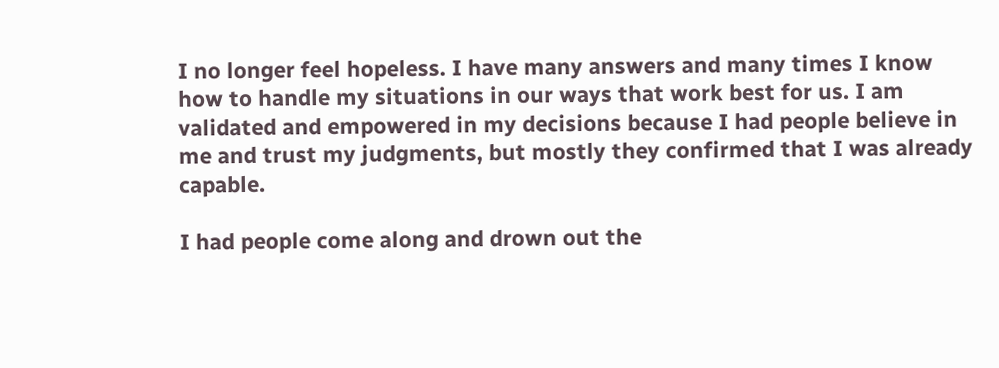I no longer feel hopeless. I have many answers and many times I know how to handle my situations in our ways that work best for us. I am validated and empowered in my decisions because I had people believe in me and trust my judgments, but mostly they confirmed that I was already capable.

I had people come along and drown out the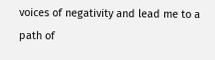voices of negativity and lead me to a path of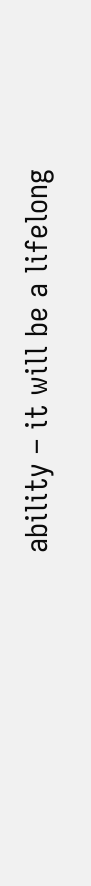ability – it will be a lifelong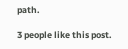path.

3 people like this post.